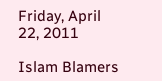Friday, April 22, 2011

Islam Blamers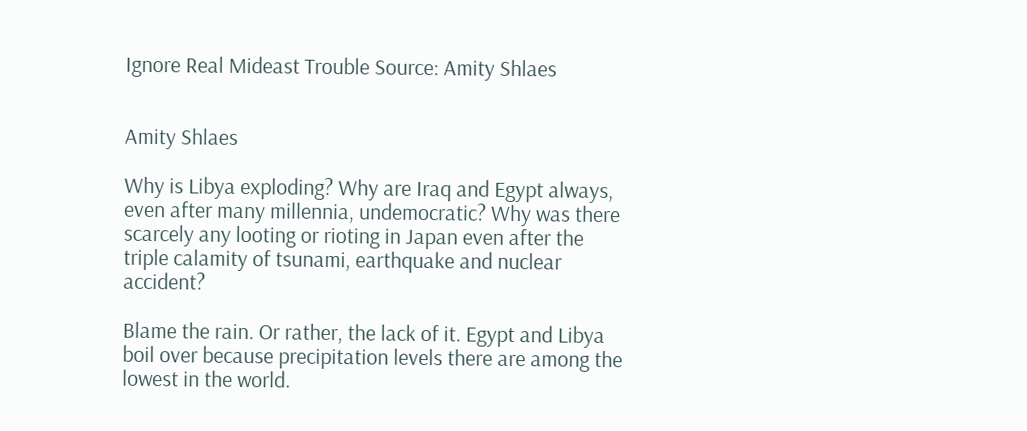Ignore Real Mideast Trouble Source: Amity Shlaes


Amity Shlaes

Why is Libya exploding? Why are Iraq and Egypt always, even after many millennia, undemocratic? Why was there scarcely any looting or rioting in Japan even after the triple calamity of tsunami, earthquake and nuclear accident?

Blame the rain. Or rather, the lack of it. Egypt and Libya boil over because precipitation levels there are among the lowest in the world.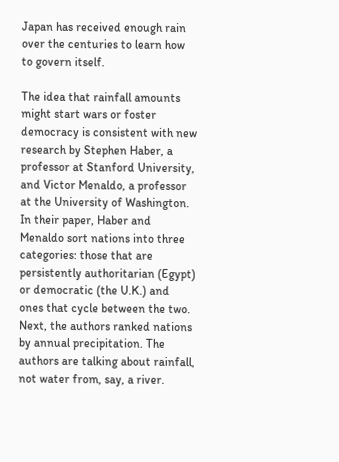Japan has received enough rain over the centuries to learn how to govern itself.

The idea that rainfall amounts might start wars or foster democracy is consistent with new research by Stephen Haber, a professor at Stanford University, and Victor Menaldo, a professor at the University of Washington. In their paper, Haber and Menaldo sort nations into three categories: those that are persistently authoritarian (Egypt) or democratic (the U.K.) and ones that cycle between the two. Next, the authors ranked nations by annual precipitation. The authors are talking about rainfall, not water from, say, a river.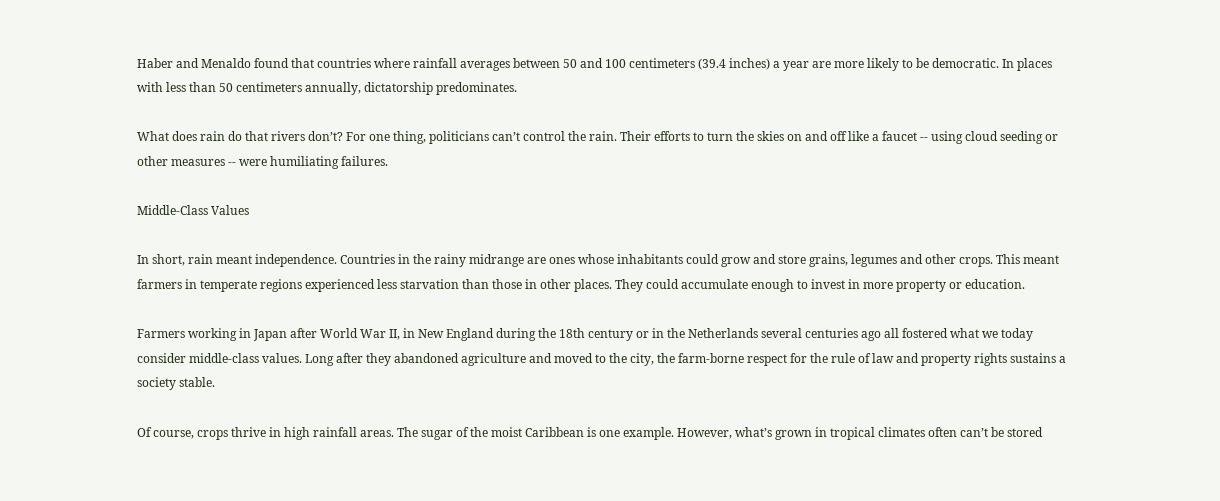Haber and Menaldo found that countries where rainfall averages between 50 and 100 centimeters (39.4 inches) a year are more likely to be democratic. In places with less than 50 centimeters annually, dictatorship predominates.

What does rain do that rivers don’t? For one thing, politicians can’t control the rain. Their efforts to turn the skies on and off like a faucet -- using cloud seeding or other measures -- were humiliating failures.

Middle-Class Values

In short, rain meant independence. Countries in the rainy midrange are ones whose inhabitants could grow and store grains, legumes and other crops. This meant farmers in temperate regions experienced less starvation than those in other places. They could accumulate enough to invest in more property or education.

Farmers working in Japan after World War II, in New England during the 18th century or in the Netherlands several centuries ago all fostered what we today consider middle-class values. Long after they abandoned agriculture and moved to the city, the farm-borne respect for the rule of law and property rights sustains a society stable.

Of course, crops thrive in high rainfall areas. The sugar of the moist Caribbean is one example. However, what’s grown in tropical climates often can’t be stored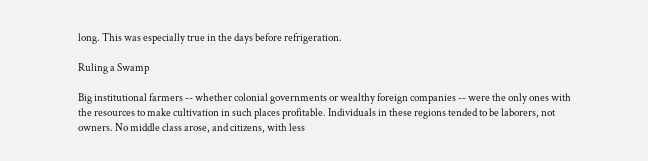long. This was especially true in the days before refrigeration.

Ruling a Swamp

Big institutional farmers -- whether colonial governments or wealthy foreign companies -- were the only ones with the resources to make cultivation in such places profitable. Individuals in these regions tended to be laborers, not owners. No middle class arose, and citizens, with less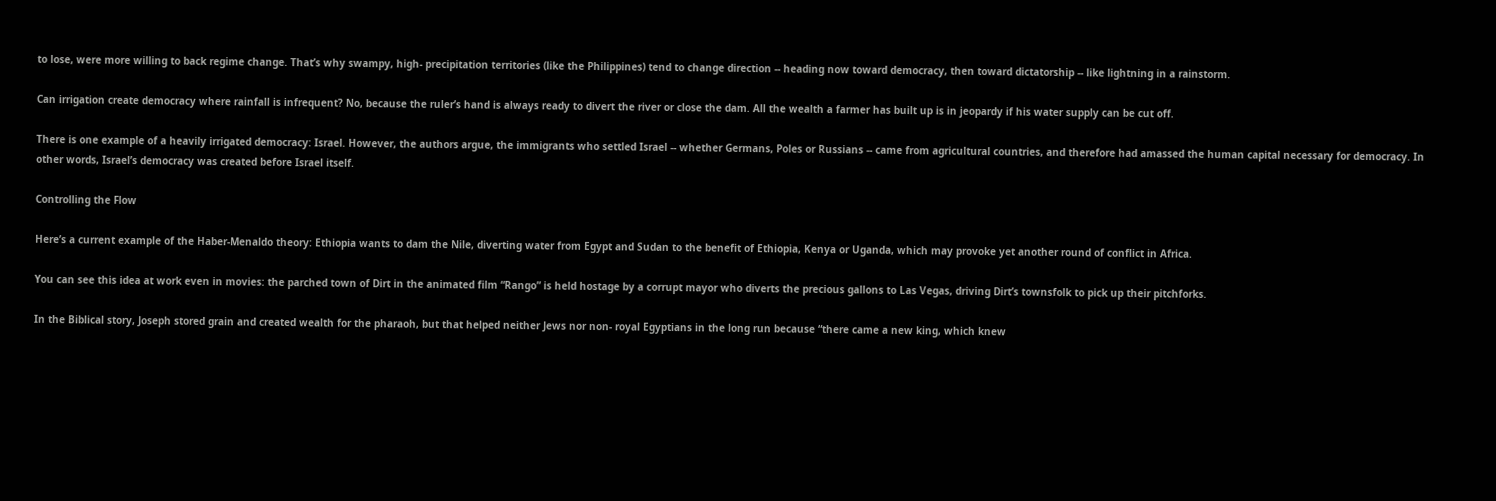to lose, were more willing to back regime change. That’s why swampy, high- precipitation territories (like the Philippines) tend to change direction -- heading now toward democracy, then toward dictatorship -- like lightning in a rainstorm.

Can irrigation create democracy where rainfall is infrequent? No, because the ruler’s hand is always ready to divert the river or close the dam. All the wealth a farmer has built up is in jeopardy if his water supply can be cut off.

There is one example of a heavily irrigated democracy: Israel. However, the authors argue, the immigrants who settled Israel -- whether Germans, Poles or Russians -- came from agricultural countries, and therefore had amassed the human capital necessary for democracy. In other words, Israel’s democracy was created before Israel itself.

Controlling the Flow

Here’s a current example of the Haber-Menaldo theory: Ethiopia wants to dam the Nile, diverting water from Egypt and Sudan to the benefit of Ethiopia, Kenya or Uganda, which may provoke yet another round of conflict in Africa.

You can see this idea at work even in movies: the parched town of Dirt in the animated film “Rango” is held hostage by a corrupt mayor who diverts the precious gallons to Las Vegas, driving Dirt’s townsfolk to pick up their pitchforks.

In the Biblical story, Joseph stored grain and created wealth for the pharaoh, but that helped neither Jews nor non- royal Egyptians in the long run because “there came a new king, which knew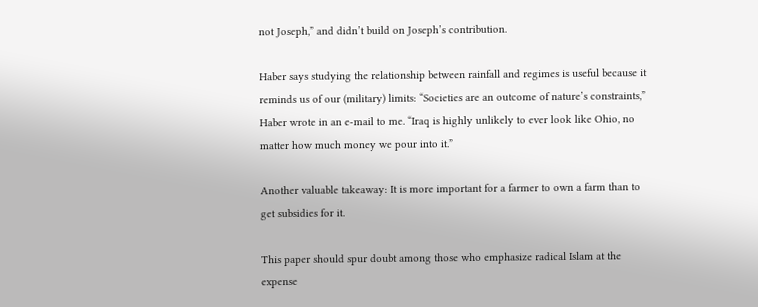not Joseph,” and didn’t build on Joseph’s contribution.

Haber says studying the relationship between rainfall and regimes is useful because it reminds us of our (military) limits: “Societies are an outcome of nature’s constraints,” Haber wrote in an e-mail to me. “Iraq is highly unlikely to ever look like Ohio, no matter how much money we pour into it.”

Another valuable takeaway: It is more important for a farmer to own a farm than to get subsidies for it.

This paper should spur doubt among those who emphasize radical Islam at the expense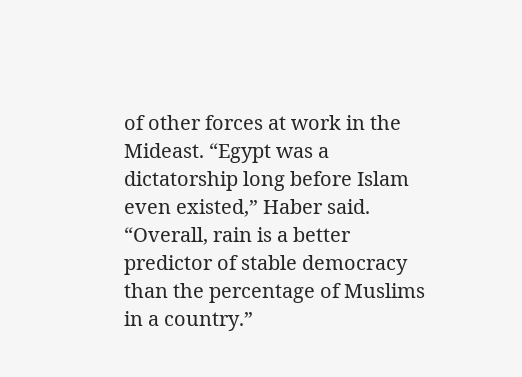of other forces at work in the Mideast. “Egypt was a dictatorship long before Islam even existed,” Haber said. “Overall, rain is a better predictor of stable democracy than the percentage of Muslims in a country.”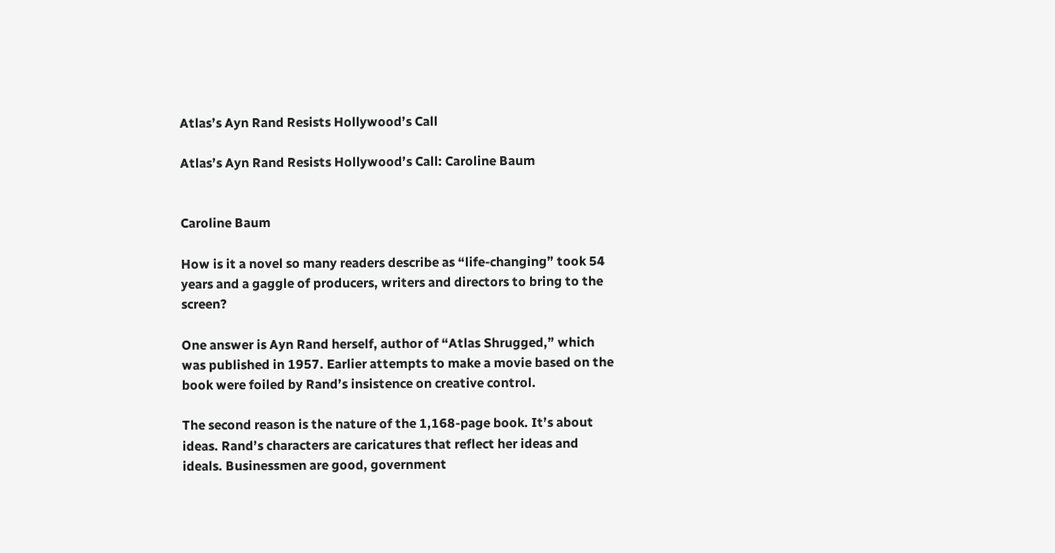Atlas’s Ayn Rand Resists Hollywood’s Call

Atlas’s Ayn Rand Resists Hollywood’s Call: Caroline Baum


Caroline Baum

How is it a novel so many readers describe as “life-changing” took 54 years and a gaggle of producers, writers and directors to bring to the screen?

One answer is Ayn Rand herself, author of “Atlas Shrugged,” which was published in 1957. Earlier attempts to make a movie based on the book were foiled by Rand’s insistence on creative control.

The second reason is the nature of the 1,168-page book. It’s about ideas. Rand’s characters are caricatures that reflect her ideas and ideals. Businessmen are good, government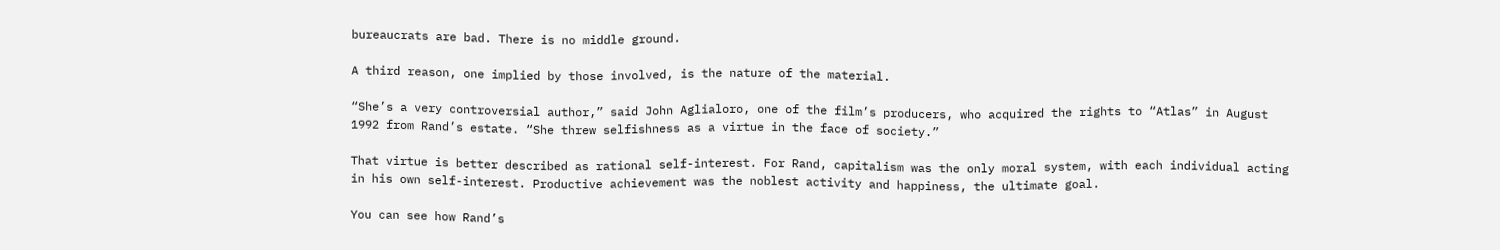bureaucrats are bad. There is no middle ground.

A third reason, one implied by those involved, is the nature of the material.

“She’s a very controversial author,” said John Aglialoro, one of the film’s producers, who acquired the rights to “Atlas” in August 1992 from Rand’s estate. “She threw selfishness as a virtue in the face of society.”

That virtue is better described as rational self-interest. For Rand, capitalism was the only moral system, with each individual acting in his own self-interest. Productive achievement was the noblest activity and happiness, the ultimate goal.

You can see how Rand’s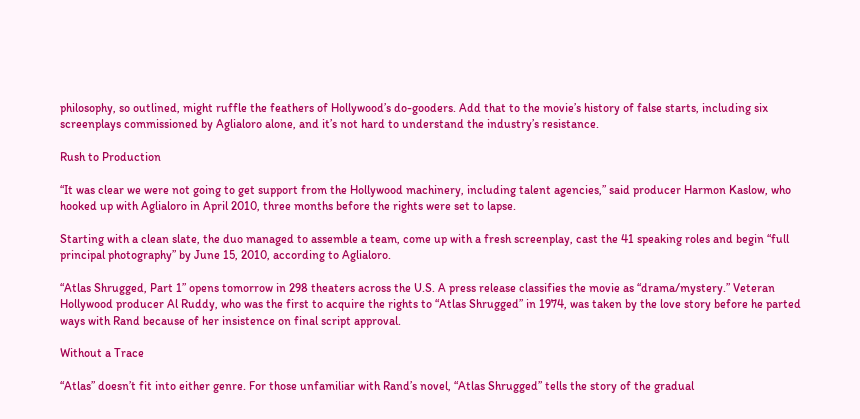philosophy, so outlined, might ruffle the feathers of Hollywood’s do-gooders. Add that to the movie’s history of false starts, including six screenplays commissioned by Aglialoro alone, and it’s not hard to understand the industry’s resistance.

Rush to Production

“It was clear we were not going to get support from the Hollywood machinery, including talent agencies,” said producer Harmon Kaslow, who hooked up with Aglialoro in April 2010, three months before the rights were set to lapse.

Starting with a clean slate, the duo managed to assemble a team, come up with a fresh screenplay, cast the 41 speaking roles and begin “full principal photography” by June 15, 2010, according to Aglialoro.

“Atlas Shrugged, Part 1” opens tomorrow in 298 theaters across the U.S. A press release classifies the movie as “drama/mystery.” Veteran Hollywood producer Al Ruddy, who was the first to acquire the rights to “Atlas Shrugged” in 1974, was taken by the love story before he parted ways with Rand because of her insistence on final script approval.

Without a Trace

“Atlas” doesn’t fit into either genre. For those unfamiliar with Rand’s novel, “Atlas Shrugged” tells the story of the gradual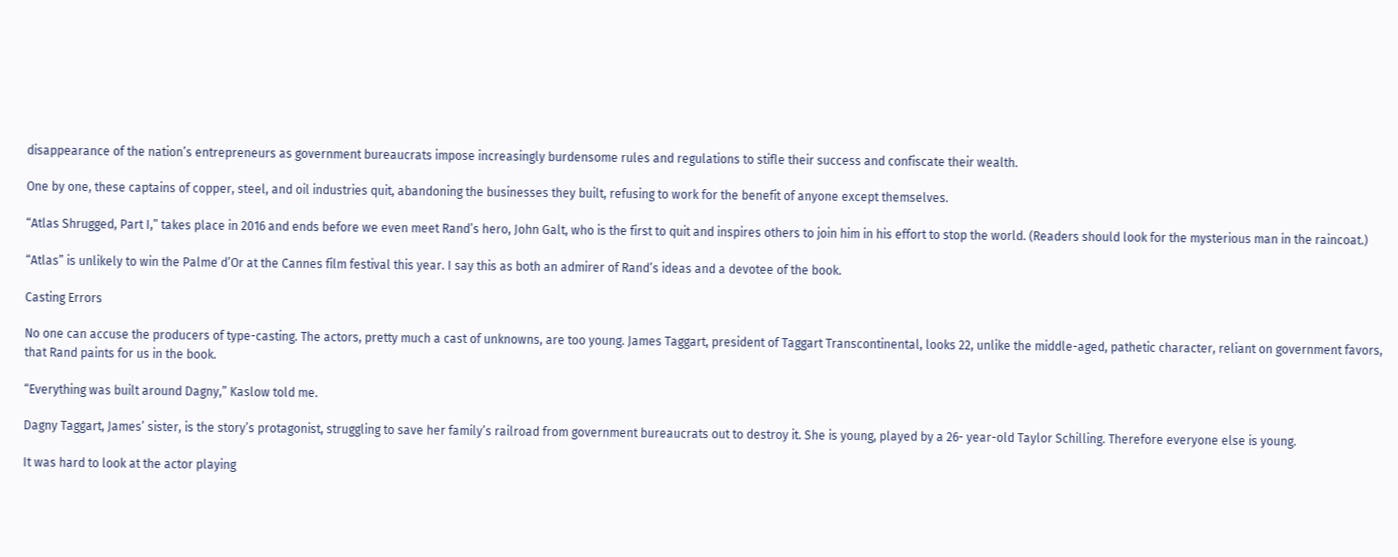disappearance of the nation’s entrepreneurs as government bureaucrats impose increasingly burdensome rules and regulations to stifle their success and confiscate their wealth.

One by one, these captains of copper, steel, and oil industries quit, abandoning the businesses they built, refusing to work for the benefit of anyone except themselves.

“Atlas Shrugged, Part I,” takes place in 2016 and ends before we even meet Rand’s hero, John Galt, who is the first to quit and inspires others to join him in his effort to stop the world. (Readers should look for the mysterious man in the raincoat.)

“Atlas” is unlikely to win the Palme d’Or at the Cannes film festival this year. I say this as both an admirer of Rand’s ideas and a devotee of the book.

Casting Errors

No one can accuse the producers of type-casting. The actors, pretty much a cast of unknowns, are too young. James Taggart, president of Taggart Transcontinental, looks 22, unlike the middle-aged, pathetic character, reliant on government favors, that Rand paints for us in the book.

“Everything was built around Dagny,” Kaslow told me.

Dagny Taggart, James’ sister, is the story’s protagonist, struggling to save her family’s railroad from government bureaucrats out to destroy it. She is young, played by a 26- year-old Taylor Schilling. Therefore everyone else is young.

It was hard to look at the actor playing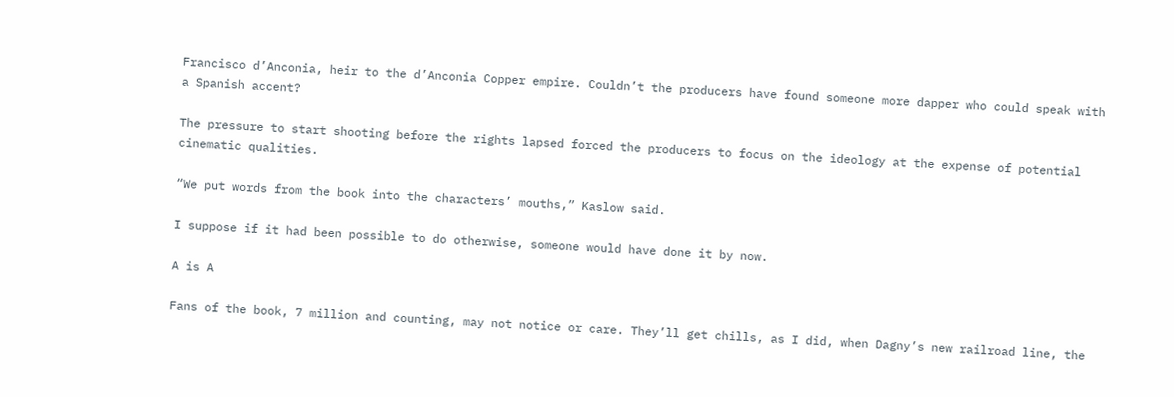Francisco d’Anconia, heir to the d’Anconia Copper empire. Couldn’t the producers have found someone more dapper who could speak with a Spanish accent?

The pressure to start shooting before the rights lapsed forced the producers to focus on the ideology at the expense of potential cinematic qualities.

“We put words from the book into the characters’ mouths,” Kaslow said.

I suppose if it had been possible to do otherwise, someone would have done it by now.

A is A

Fans of the book, 7 million and counting, may not notice or care. They’ll get chills, as I did, when Dagny’s new railroad line, the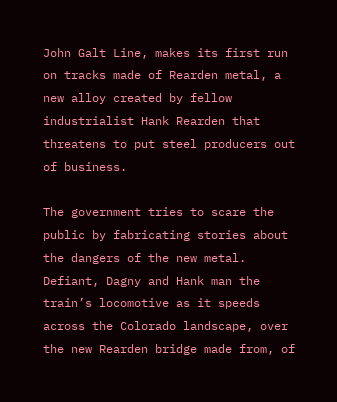John Galt Line, makes its first run on tracks made of Rearden metal, a new alloy created by fellow industrialist Hank Rearden that threatens to put steel producers out of business.

The government tries to scare the public by fabricating stories about the dangers of the new metal. Defiant, Dagny and Hank man the train’s locomotive as it speeds across the Colorado landscape, over the new Rearden bridge made from, of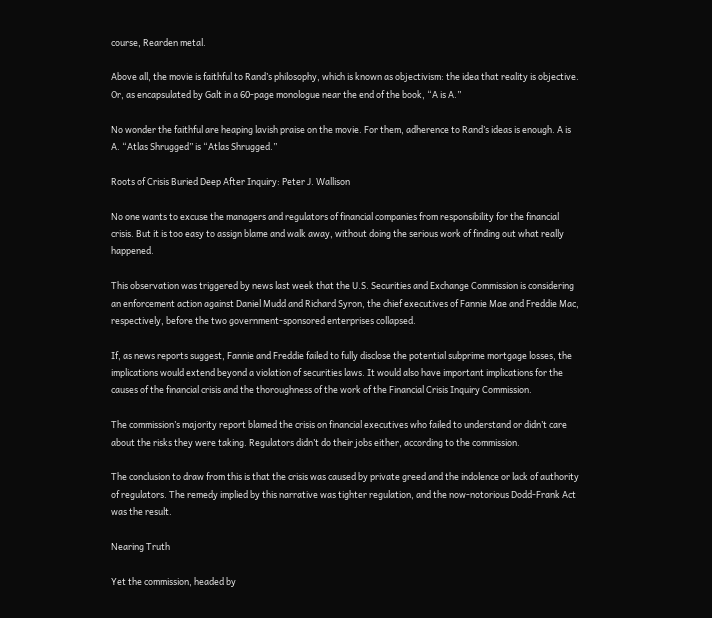course, Rearden metal.

Above all, the movie is faithful to Rand’s philosophy, which is known as objectivism: the idea that reality is objective. Or, as encapsulated by Galt in a 60-page monologue near the end of the book, “A is A.”

No wonder the faithful are heaping lavish praise on the movie. For them, adherence to Rand’s ideas is enough. A is A. “Atlas Shrugged” is “Atlas Shrugged.”

Roots of Crisis Buried Deep After Inquiry: Peter J. Wallison

No one wants to excuse the managers and regulators of financial companies from responsibility for the financial crisis. But it is too easy to assign blame and walk away, without doing the serious work of finding out what really happened.

This observation was triggered by news last week that the U.S. Securities and Exchange Commission is considering an enforcement action against Daniel Mudd and Richard Syron, the chief executives of Fannie Mae and Freddie Mac, respectively, before the two government-sponsored enterprises collapsed.

If, as news reports suggest, Fannie and Freddie failed to fully disclose the potential subprime mortgage losses, the implications would extend beyond a violation of securities laws. It would also have important implications for the causes of the financial crisis and the thoroughness of the work of the Financial Crisis Inquiry Commission.

The commission’s majority report blamed the crisis on financial executives who failed to understand or didn’t care about the risks they were taking. Regulators didn’t do their jobs either, according to the commission.

The conclusion to draw from this is that the crisis was caused by private greed and the indolence or lack of authority of regulators. The remedy implied by this narrative was tighter regulation, and the now-notorious Dodd-Frank Act was the result.

Nearing Truth

Yet the commission, headed by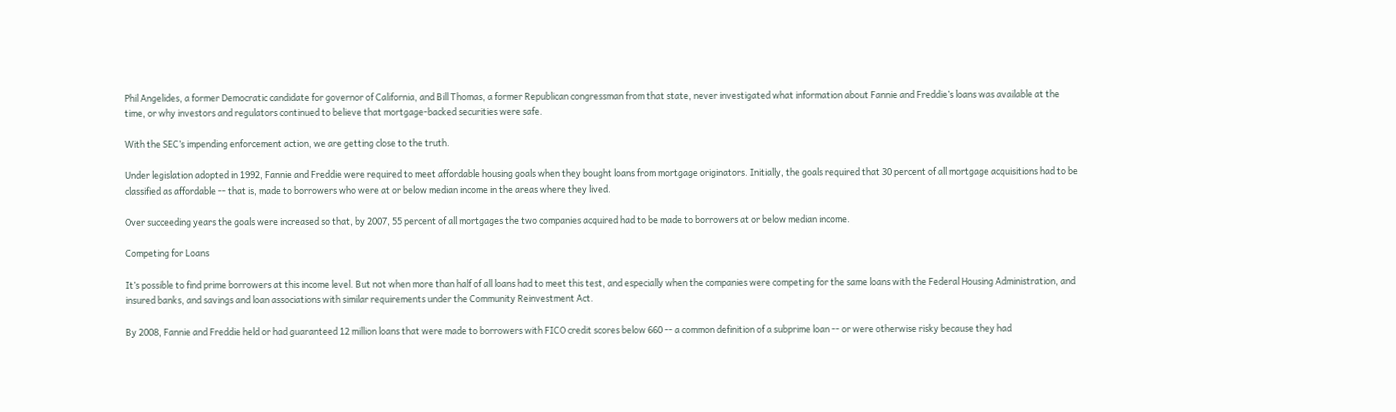Phil Angelides, a former Democratic candidate for governor of California, and Bill Thomas, a former Republican congressman from that state, never investigated what information about Fannie and Freddie’s loans was available at the time, or why investors and regulators continued to believe that mortgage-backed securities were safe.

With the SEC’s impending enforcement action, we are getting close to the truth.

Under legislation adopted in 1992, Fannie and Freddie were required to meet affordable housing goals when they bought loans from mortgage originators. Initially, the goals required that 30 percent of all mortgage acquisitions had to be classified as affordable -- that is, made to borrowers who were at or below median income in the areas where they lived.

Over succeeding years the goals were increased so that, by 2007, 55 percent of all mortgages the two companies acquired had to be made to borrowers at or below median income.

Competing for Loans

It’s possible to find prime borrowers at this income level. But not when more than half of all loans had to meet this test, and especially when the companies were competing for the same loans with the Federal Housing Administration, and insured banks, and savings and loan associations with similar requirements under the Community Reinvestment Act.

By 2008, Fannie and Freddie held or had guaranteed 12 million loans that were made to borrowers with FICO credit scores below 660 -- a common definition of a subprime loan -- or were otherwise risky because they had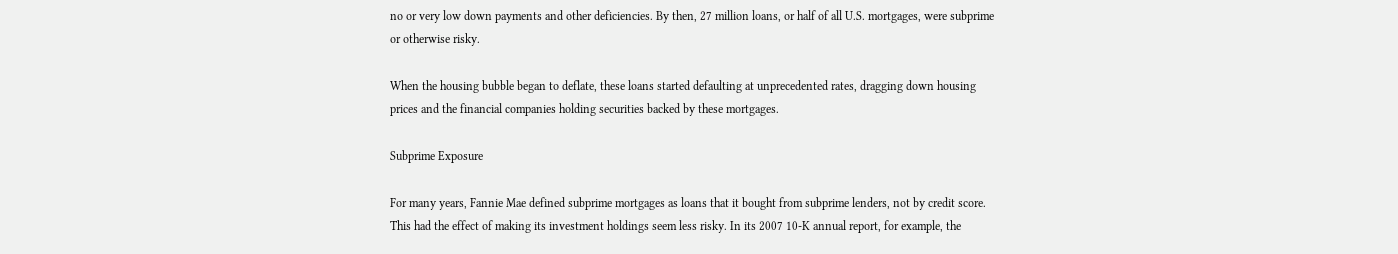no or very low down payments and other deficiencies. By then, 27 million loans, or half of all U.S. mortgages, were subprime or otherwise risky.

When the housing bubble began to deflate, these loans started defaulting at unprecedented rates, dragging down housing prices and the financial companies holding securities backed by these mortgages.

Subprime Exposure

For many years, Fannie Mae defined subprime mortgages as loans that it bought from subprime lenders, not by credit score. This had the effect of making its investment holdings seem less risky. In its 2007 10-K annual report, for example, the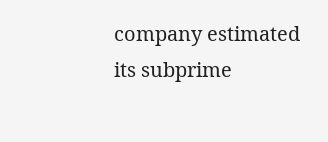company estimated its subprime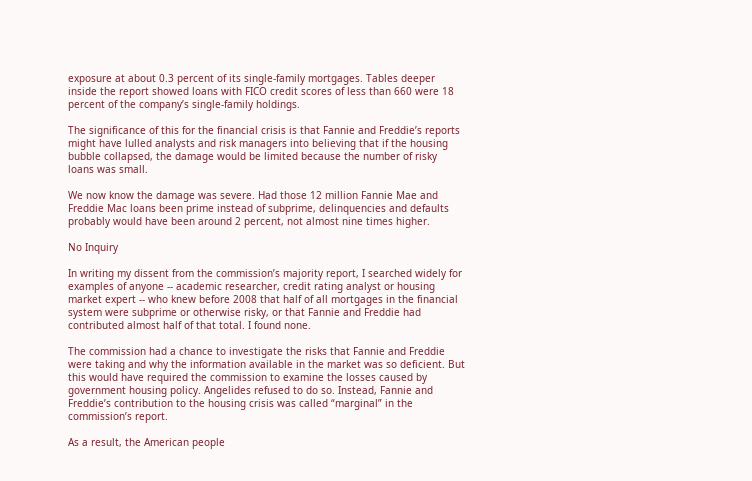exposure at about 0.3 percent of its single-family mortgages. Tables deeper inside the report showed loans with FICO credit scores of less than 660 were 18 percent of the company’s single-family holdings.

The significance of this for the financial crisis is that Fannie and Freddie’s reports might have lulled analysts and risk managers into believing that if the housing bubble collapsed, the damage would be limited because the number of risky loans was small.

We now know the damage was severe. Had those 12 million Fannie Mae and Freddie Mac loans been prime instead of subprime, delinquencies and defaults probably would have been around 2 percent, not almost nine times higher.

No Inquiry

In writing my dissent from the commission’s majority report, I searched widely for examples of anyone -- academic researcher, credit rating analyst or housing market expert -- who knew before 2008 that half of all mortgages in the financial system were subprime or otherwise risky, or that Fannie and Freddie had contributed almost half of that total. I found none.

The commission had a chance to investigate the risks that Fannie and Freddie were taking and why the information available in the market was so deficient. But this would have required the commission to examine the losses caused by government housing policy. Angelides refused to do so. Instead, Fannie and Freddie’s contribution to the housing crisis was called “marginal” in the commission’s report.

As a result, the American people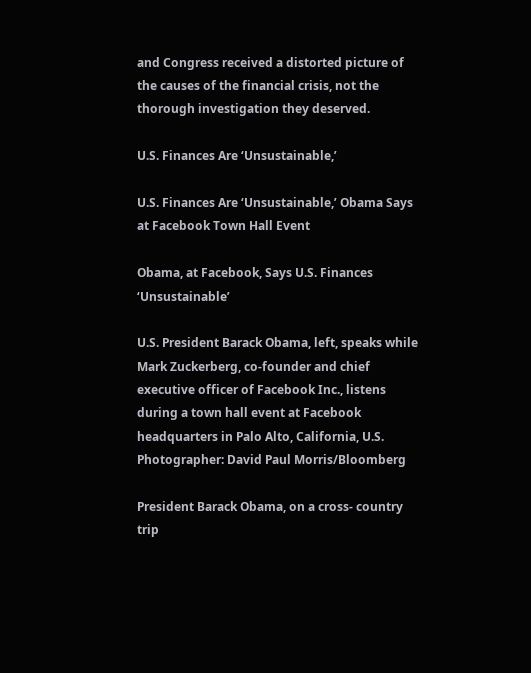and Congress received a distorted picture of the causes of the financial crisis, not the thorough investigation they deserved.

U.S. Finances Are ‘Unsustainable,’

U.S. Finances Are ‘Unsustainable,’ Obama Says at Facebook Town Hall Event

Obama, at Facebook, Says U.S. Finances ‘Unsustainable’

U.S. President Barack Obama, left, speaks while Mark Zuckerberg, co-founder and chief executive officer of Facebook Inc., listens during a town hall event at Facebook headquarters in Palo Alto, California, U.S. Photographer: David Paul Morris/Bloomberg

President Barack Obama, on a cross- country trip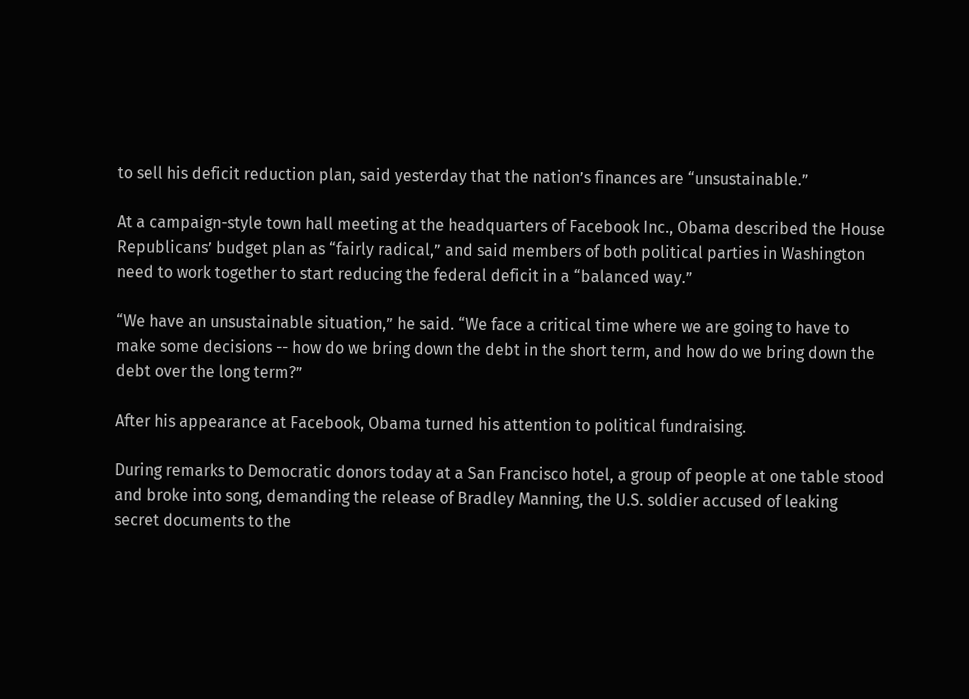to sell his deficit reduction plan, said yesterday that the nation’s finances are “unsustainable.”

At a campaign-style town hall meeting at the headquarters of Facebook Inc., Obama described the House Republicans’ budget plan as “fairly radical,” and said members of both political parties in Washington need to work together to start reducing the federal deficit in a “balanced way.”

“We have an unsustainable situation,” he said. “We face a critical time where we are going to have to make some decisions -- how do we bring down the debt in the short term, and how do we bring down the debt over the long term?”

After his appearance at Facebook, Obama turned his attention to political fundraising.

During remarks to Democratic donors today at a San Francisco hotel, a group of people at one table stood and broke into song, demanding the release of Bradley Manning, the U.S. soldier accused of leaking secret documents to the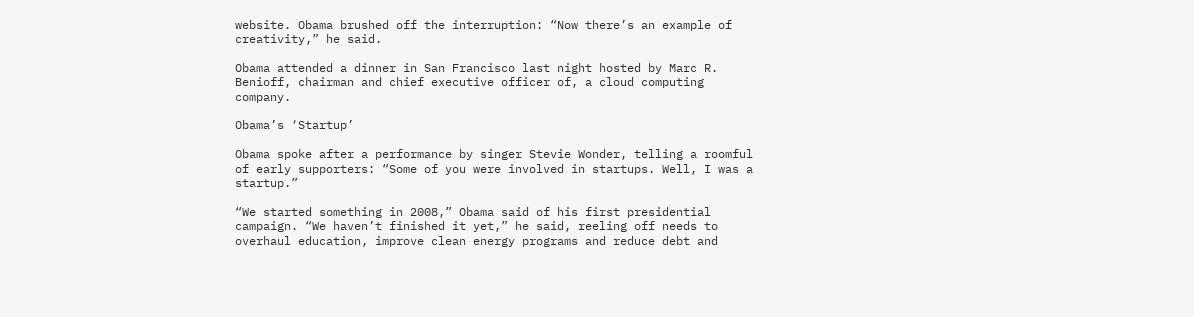website. Obama brushed off the interruption: “Now there’s an example of creativity,” he said.

Obama attended a dinner in San Francisco last night hosted by Marc R. Benioff, chairman and chief executive officer of, a cloud computing company.

Obama’s ‘Startup’

Obama spoke after a performance by singer Stevie Wonder, telling a roomful of early supporters: “Some of you were involved in startups. Well, I was a startup.”

“We started something in 2008,” Obama said of his first presidential campaign. “We haven’t finished it yet,” he said, reeling off needs to overhaul education, improve clean energy programs and reduce debt and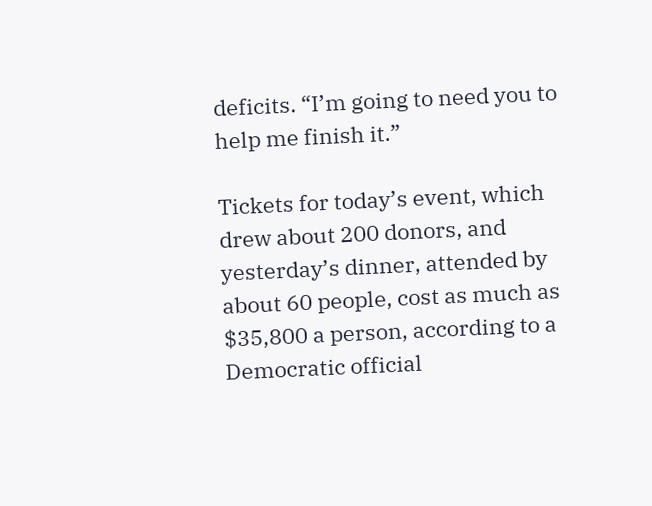deficits. “I’m going to need you to help me finish it.”

Tickets for today’s event, which drew about 200 donors, and yesterday’s dinner, attended by about 60 people, cost as much as $35,800 a person, according to a Democratic official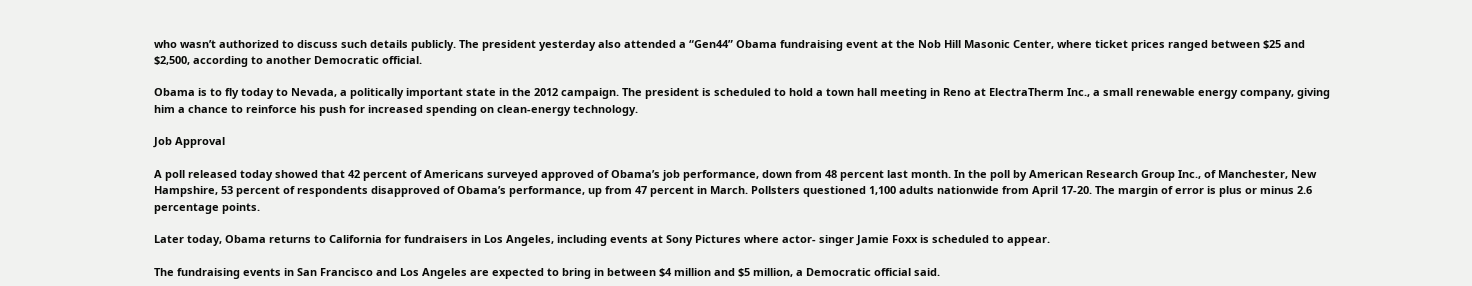who wasn’t authorized to discuss such details publicly. The president yesterday also attended a “Gen44” Obama fundraising event at the Nob Hill Masonic Center, where ticket prices ranged between $25 and $2,500, according to another Democratic official.

Obama is to fly today to Nevada, a politically important state in the 2012 campaign. The president is scheduled to hold a town hall meeting in Reno at ElectraTherm Inc., a small renewable energy company, giving him a chance to reinforce his push for increased spending on clean-energy technology.

Job Approval

A poll released today showed that 42 percent of Americans surveyed approved of Obama’s job performance, down from 48 percent last month. In the poll by American Research Group Inc., of Manchester, New Hampshire, 53 percent of respondents disapproved of Obama’s performance, up from 47 percent in March. Pollsters questioned 1,100 adults nationwide from April 17-20. The margin of error is plus or minus 2.6 percentage points.

Later today, Obama returns to California for fundraisers in Los Angeles, including events at Sony Pictures where actor- singer Jamie Foxx is scheduled to appear.

The fundraising events in San Francisco and Los Angeles are expected to bring in between $4 million and $5 million, a Democratic official said.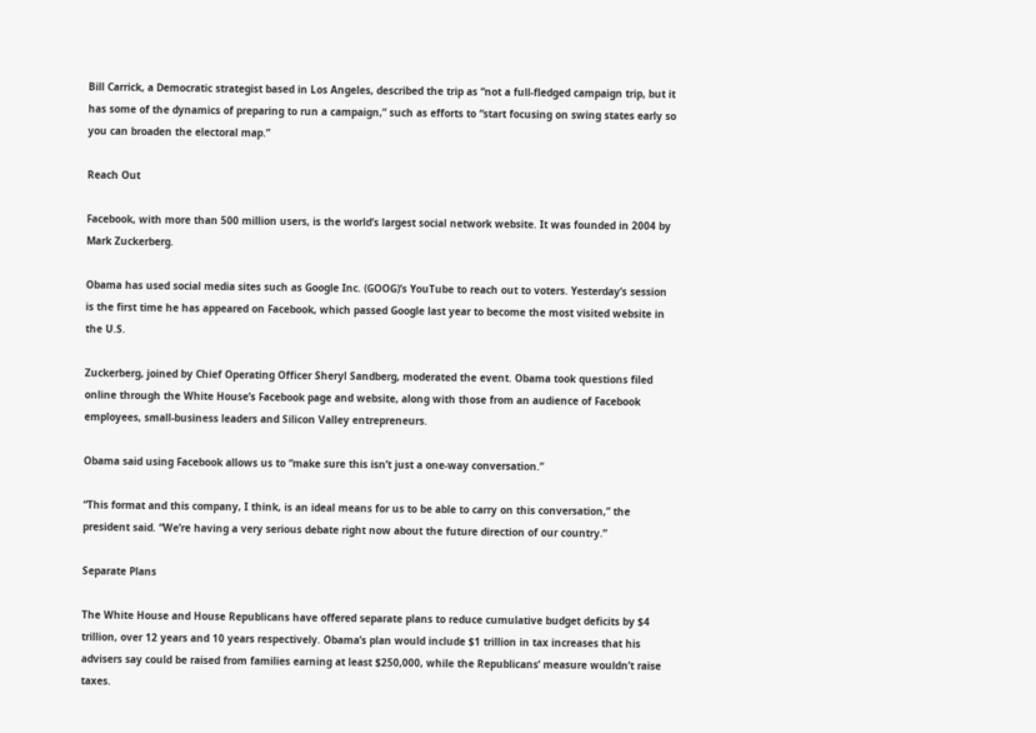Bill Carrick, a Democratic strategist based in Los Angeles, described the trip as “not a full-fledged campaign trip, but it has some of the dynamics of preparing to run a campaign,” such as efforts to “start focusing on swing states early so you can broaden the electoral map.”

Reach Out

Facebook, with more than 500 million users, is the world’s largest social network website. It was founded in 2004 by Mark Zuckerberg.

Obama has used social media sites such as Google Inc. (GOOG)’s YouTube to reach out to voters. Yesterday’s session is the first time he has appeared on Facebook, which passed Google last year to become the most visited website in the U.S.

Zuckerberg, joined by Chief Operating Officer Sheryl Sandberg, moderated the event. Obama took questions filed online through the White House’s Facebook page and website, along with those from an audience of Facebook employees, small-business leaders and Silicon Valley entrepreneurs.

Obama said using Facebook allows us to “make sure this isn’t just a one-way conversation.”

“This format and this company, I think, is an ideal means for us to be able to carry on this conversation,” the president said. “We’re having a very serious debate right now about the future direction of our country.”

Separate Plans

The White House and House Republicans have offered separate plans to reduce cumulative budget deficits by $4 trillion, over 12 years and 10 years respectively. Obama’s plan would include $1 trillion in tax increases that his advisers say could be raised from families earning at least $250,000, while the Republicans’ measure wouldn’t raise taxes.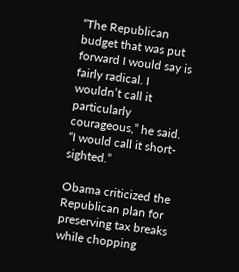“The Republican budget that was put forward I would say is fairly radical. I wouldn’t call it particularly courageous,” he said. “I would call it short-sighted.”

Obama criticized the Republican plan for preserving tax breaks while chopping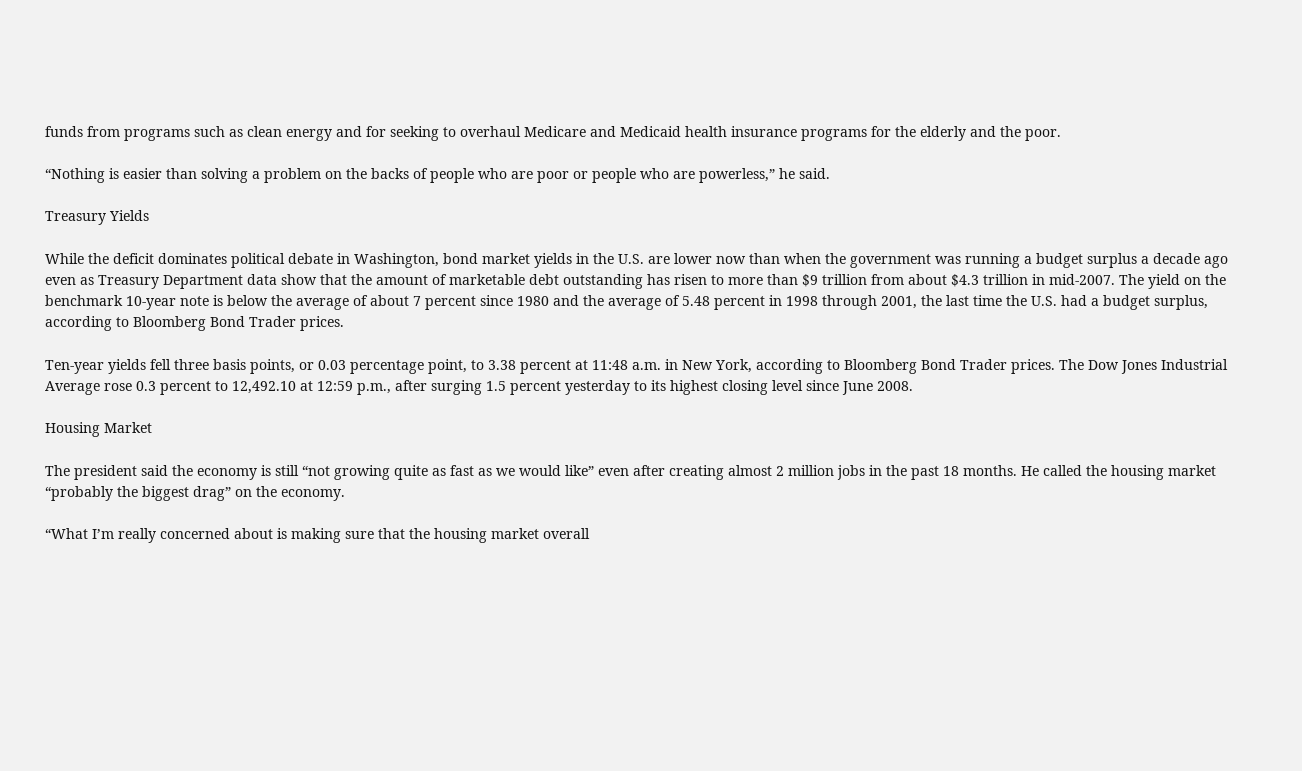funds from programs such as clean energy and for seeking to overhaul Medicare and Medicaid health insurance programs for the elderly and the poor.

“Nothing is easier than solving a problem on the backs of people who are poor or people who are powerless,” he said.

Treasury Yields

While the deficit dominates political debate in Washington, bond market yields in the U.S. are lower now than when the government was running a budget surplus a decade ago even as Treasury Department data show that the amount of marketable debt outstanding has risen to more than $9 trillion from about $4.3 trillion in mid-2007. The yield on the benchmark 10-year note is below the average of about 7 percent since 1980 and the average of 5.48 percent in 1998 through 2001, the last time the U.S. had a budget surplus, according to Bloomberg Bond Trader prices.

Ten-year yields fell three basis points, or 0.03 percentage point, to 3.38 percent at 11:48 a.m. in New York, according to Bloomberg Bond Trader prices. The Dow Jones Industrial Average rose 0.3 percent to 12,492.10 at 12:59 p.m., after surging 1.5 percent yesterday to its highest closing level since June 2008.

Housing Market

The president said the economy is still “not growing quite as fast as we would like” even after creating almost 2 million jobs in the past 18 months. He called the housing market “probably the biggest drag” on the economy.

“What I’m really concerned about is making sure that the housing market overall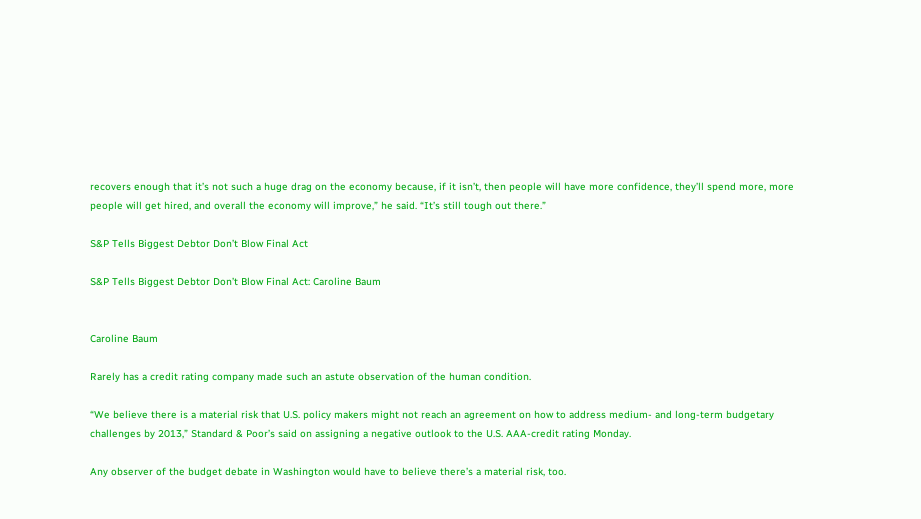recovers enough that it’s not such a huge drag on the economy because, if it isn’t, then people will have more confidence, they’ll spend more, more people will get hired, and overall the economy will improve,” he said. “It’s still tough out there.”

S&P Tells Biggest Debtor Don’t Blow Final Act

S&P Tells Biggest Debtor Don’t Blow Final Act: Caroline Baum


Caroline Baum

Rarely has a credit rating company made such an astute observation of the human condition.

“We believe there is a material risk that U.S. policy makers might not reach an agreement on how to address medium- and long-term budgetary challenges by 2013,” Standard & Poor’s said on assigning a negative outlook to the U.S. AAA-credit rating Monday.

Any observer of the budget debate in Washington would have to believe there’s a material risk, too.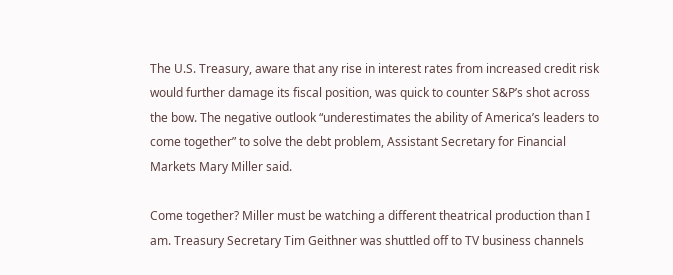The U.S. Treasury, aware that any rise in interest rates from increased credit risk would further damage its fiscal position, was quick to counter S&P’s shot across the bow. The negative outlook “underestimates the ability of America’s leaders to come together” to solve the debt problem, Assistant Secretary for Financial Markets Mary Miller said.

Come together? Miller must be watching a different theatrical production than I am. Treasury Secretary Tim Geithner was shuttled off to TV business channels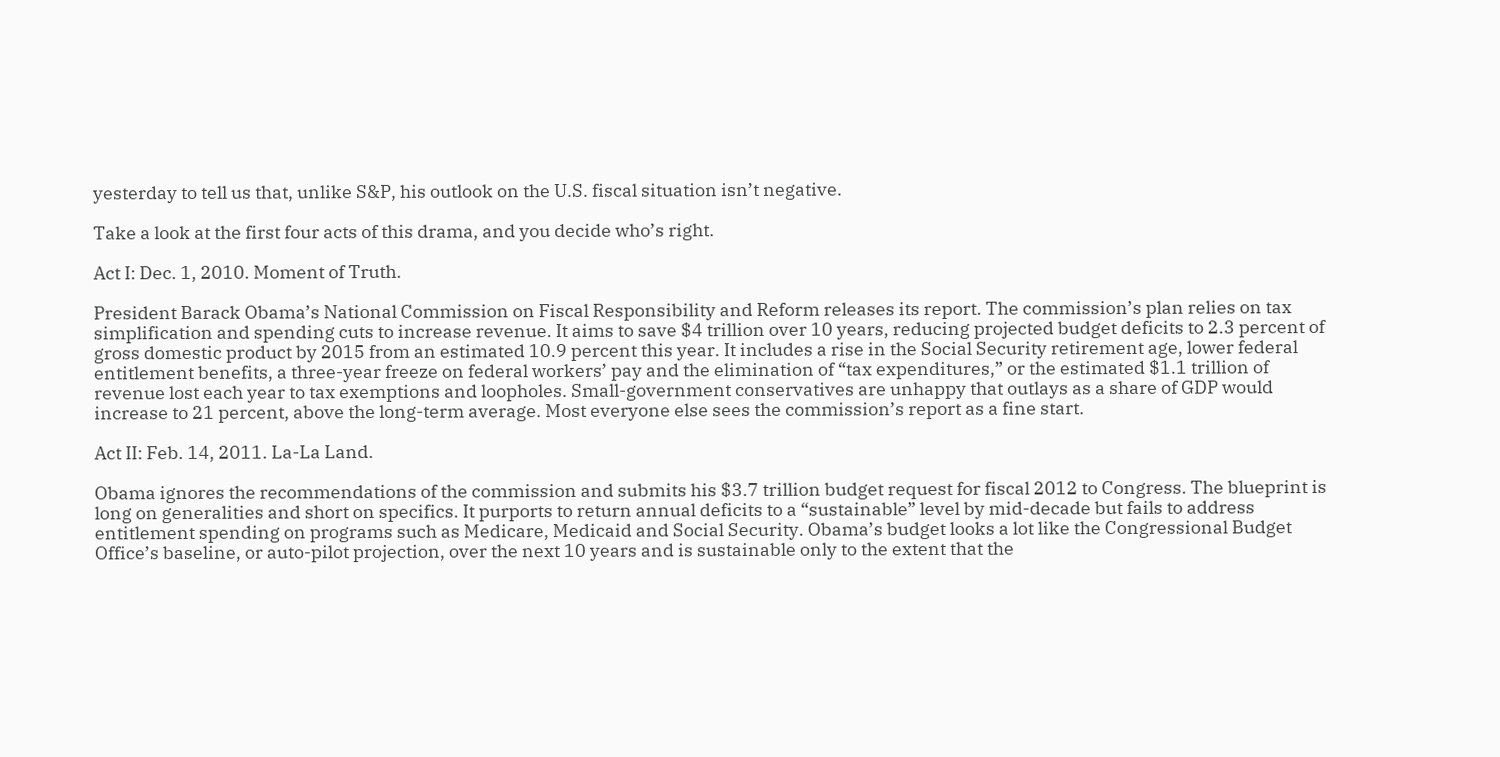yesterday to tell us that, unlike S&P, his outlook on the U.S. fiscal situation isn’t negative.

Take a look at the first four acts of this drama, and you decide who’s right.

Act I: Dec. 1, 2010. Moment of Truth.

President Barack Obama’s National Commission on Fiscal Responsibility and Reform releases its report. The commission’s plan relies on tax simplification and spending cuts to increase revenue. It aims to save $4 trillion over 10 years, reducing projected budget deficits to 2.3 percent of gross domestic product by 2015 from an estimated 10.9 percent this year. It includes a rise in the Social Security retirement age, lower federal entitlement benefits, a three-year freeze on federal workers’ pay and the elimination of “tax expenditures,” or the estimated $1.1 trillion of revenue lost each year to tax exemptions and loopholes. Small-government conservatives are unhappy that outlays as a share of GDP would increase to 21 percent, above the long-term average. Most everyone else sees the commission’s report as a fine start.

Act II: Feb. 14, 2011. La-La Land.

Obama ignores the recommendations of the commission and submits his $3.7 trillion budget request for fiscal 2012 to Congress. The blueprint is long on generalities and short on specifics. It purports to return annual deficits to a “sustainable” level by mid-decade but fails to address entitlement spending on programs such as Medicare, Medicaid and Social Security. Obama’s budget looks a lot like the Congressional Budget Office’s baseline, or auto-pilot projection, over the next 10 years and is sustainable only to the extent that the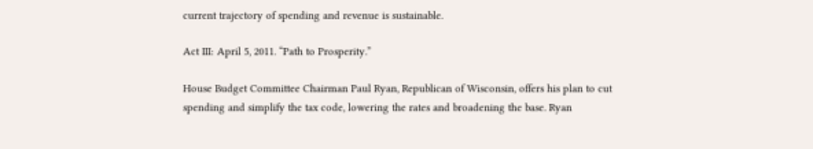current trajectory of spending and revenue is sustainable.

Act III: April 5, 2011. “Path to Prosperity.”

House Budget Committee Chairman Paul Ryan, Republican of Wisconsin, offers his plan to cut spending and simplify the tax code, lowering the rates and broadening the base. Ryan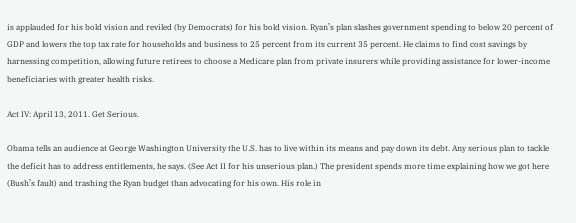is applauded for his bold vision and reviled (by Democrats) for his bold vision. Ryan’s plan slashes government spending to below 20 percent of GDP and lowers the top tax rate for households and business to 25 percent from its current 35 percent. He claims to find cost savings by harnessing competition, allowing future retirees to choose a Medicare plan from private insurers while providing assistance for lower-income beneficiaries with greater health risks.

Act IV: April 13, 2011. Get Serious.

Obama tells an audience at George Washington University the U.S. has to live within its means and pay down its debt. Any serious plan to tackle the deficit has to address entitlements, he says. (See Act II for his unserious plan.) The president spends more time explaining how we got here (Bush’s fault) and trashing the Ryan budget than advocating for his own. His role in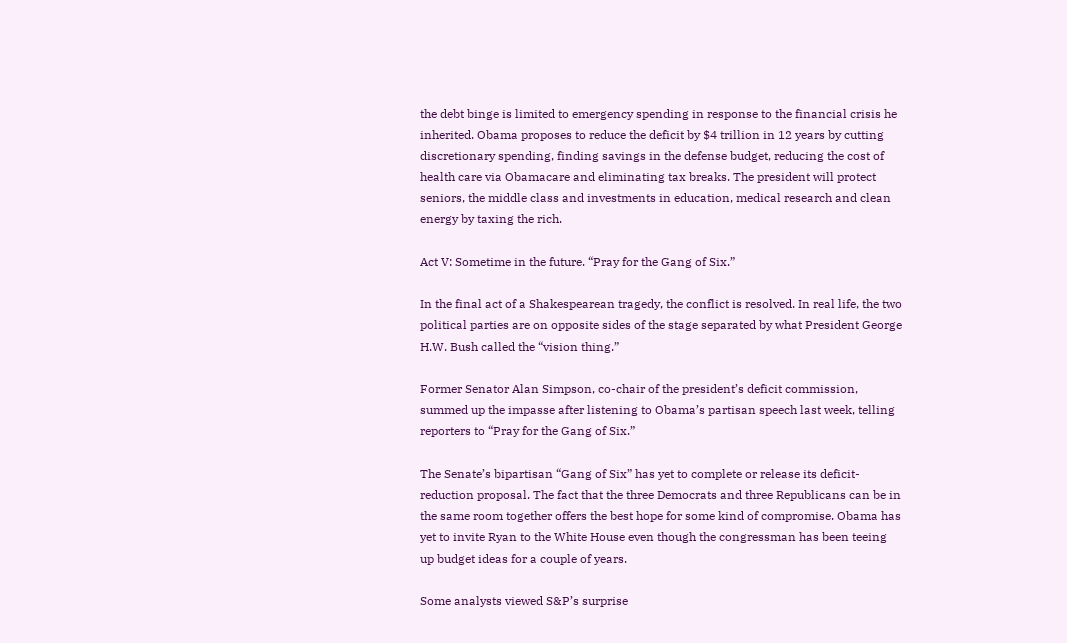the debt binge is limited to emergency spending in response to the financial crisis he inherited. Obama proposes to reduce the deficit by $4 trillion in 12 years by cutting discretionary spending, finding savings in the defense budget, reducing the cost of health care via Obamacare and eliminating tax breaks. The president will protect seniors, the middle class and investments in education, medical research and clean energy by taxing the rich.

Act V: Sometime in the future. “Pray for the Gang of Six.”

In the final act of a Shakespearean tragedy, the conflict is resolved. In real life, the two political parties are on opposite sides of the stage separated by what President George H.W. Bush called the “vision thing.”

Former Senator Alan Simpson, co-chair of the president’s deficit commission, summed up the impasse after listening to Obama’s partisan speech last week, telling reporters to “Pray for the Gang of Six.”

The Senate’s bipartisan “Gang of Six” has yet to complete or release its deficit-reduction proposal. The fact that the three Democrats and three Republicans can be in the same room together offers the best hope for some kind of compromise. Obama has yet to invite Ryan to the White House even though the congressman has been teeing up budget ideas for a couple of years.

Some analysts viewed S&P’s surprise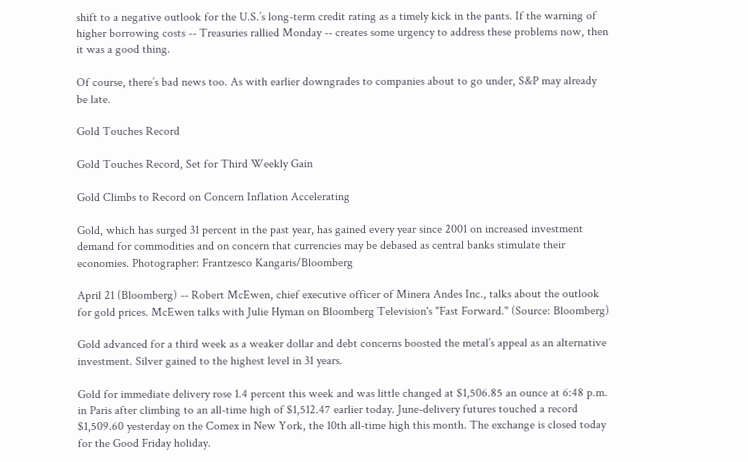shift to a negative outlook for the U.S.’s long-term credit rating as a timely kick in the pants. If the warning of higher borrowing costs -- Treasuries rallied Monday -- creates some urgency to address these problems now, then it was a good thing.

Of course, there’s bad news too. As with earlier downgrades to companies about to go under, S&P may already be late.

Gold Touches Record

Gold Touches Record, Set for Third Weekly Gain

Gold Climbs to Record on Concern Inflation Accelerating

Gold, which has surged 31 percent in the past year, has gained every year since 2001 on increased investment demand for commodities and on concern that currencies may be debased as central banks stimulate their economies. Photographer: Frantzesco Kangaris/Bloomberg

April 21 (Bloomberg) -- Robert McEwen, chief executive officer of Minera Andes Inc., talks about the outlook for gold prices. McEwen talks with Julie Hyman on Bloomberg Television's "Fast Forward." (Source: Bloomberg)

Gold advanced for a third week as a weaker dollar and debt concerns boosted the metal’s appeal as an alternative investment. Silver gained to the highest level in 31 years.

Gold for immediate delivery rose 1.4 percent this week and was little changed at $1,506.85 an ounce at 6:48 p.m. in Paris after climbing to an all-time high of $1,512.47 earlier today. June-delivery futures touched a record $1,509.60 yesterday on the Comex in New York, the 10th all-time high this month. The exchange is closed today for the Good Friday holiday.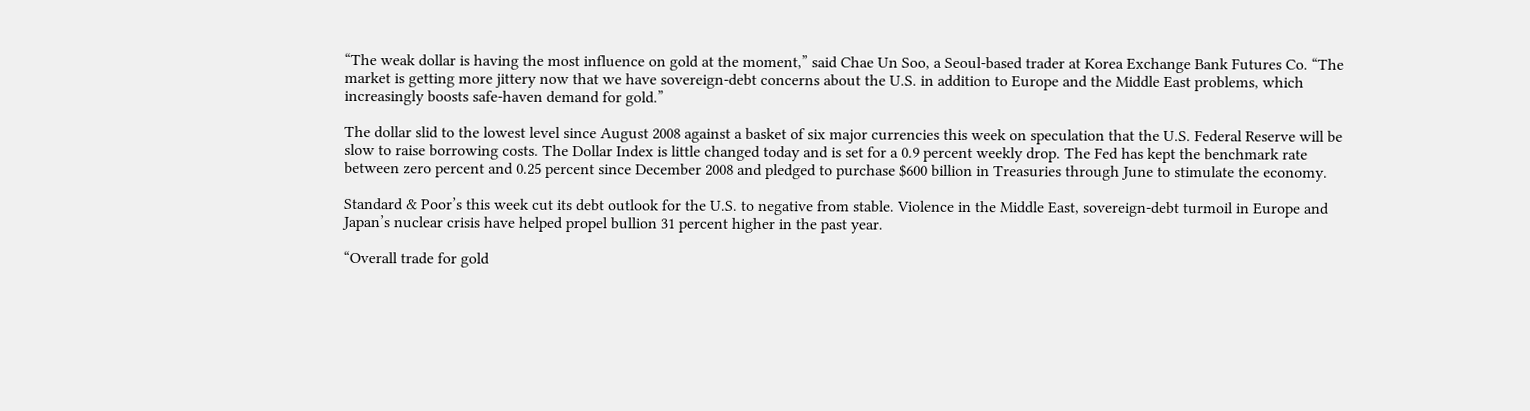“The weak dollar is having the most influence on gold at the moment,” said Chae Un Soo, a Seoul-based trader at Korea Exchange Bank Futures Co. “The market is getting more jittery now that we have sovereign-debt concerns about the U.S. in addition to Europe and the Middle East problems, which increasingly boosts safe-haven demand for gold.”

The dollar slid to the lowest level since August 2008 against a basket of six major currencies this week on speculation that the U.S. Federal Reserve will be slow to raise borrowing costs. The Dollar Index is little changed today and is set for a 0.9 percent weekly drop. The Fed has kept the benchmark rate between zero percent and 0.25 percent since December 2008 and pledged to purchase $600 billion in Treasuries through June to stimulate the economy.

Standard & Poor’s this week cut its debt outlook for the U.S. to negative from stable. Violence in the Middle East, sovereign-debt turmoil in Europe and Japan’s nuclear crisis have helped propel bullion 31 percent higher in the past year.

“Overall trade for gold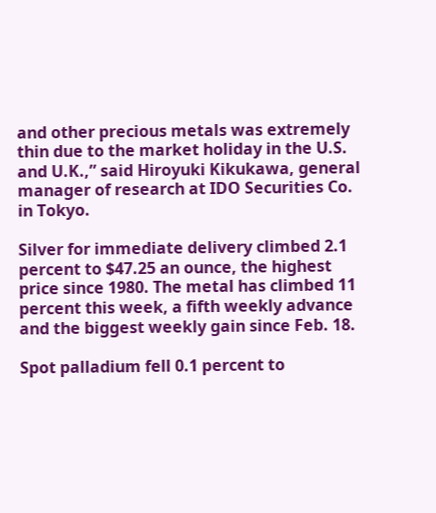and other precious metals was extremely thin due to the market holiday in the U.S. and U.K.,” said Hiroyuki Kikukawa, general manager of research at IDO Securities Co. in Tokyo.

Silver for immediate delivery climbed 2.1 percent to $47.25 an ounce, the highest price since 1980. The metal has climbed 11 percent this week, a fifth weekly advance and the biggest weekly gain since Feb. 18.

Spot palladium fell 0.1 percent to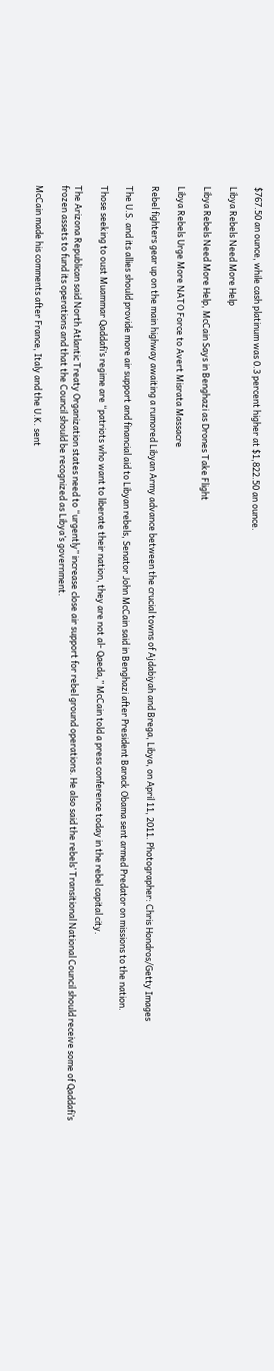$767.50 an ounce, while cash platinum was 0.3 percent higher at $1,822.50 an ounce.

Libya Rebels Need More Help

Libya Rebels Need More Help, McCain Says in Benghazi as Drones Take Flight

Libya Rebels Urge More NATO Force to Avert Misrata Massacre

Rebel fighters gear up on the main highway awaiting a rumored Libyan Army advance between the crucial towns of Ajdabiyah and Brega, Libya, on April 11, 2011. Photographer: Chris Hondros/Getty Images

The U.S. and its allies should provide more air support and financial aid to Libyan rebels, Senator John McCain said in Benghazi after President Barack Obama sent armed Predator on missions to the nation.

Those seeking to oust Muammar Qaddafi’s regime are “patriots who want to liberate their nation, they are not al- Qaeda,” McCain told a press conference today in the rebel capital city.

The Arizona Republican said North Atlantic Treaty Organization states need to “urgently” increase close air support for rebel ground operations. He also said the rebels’ Transitional National Council should receive some of Qaddafi’s frozen assets to fund its operations and that the Council should be recognized as Libya’s government.

McCain made his comments after France, Italy and the U.K. sent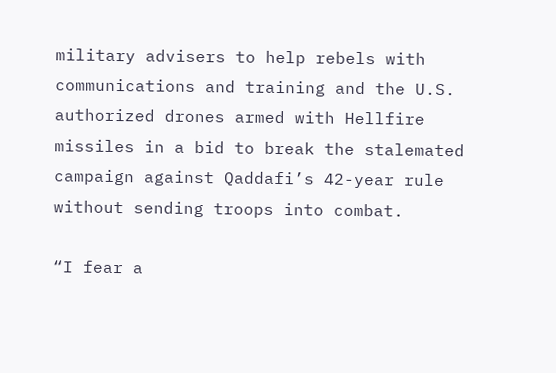military advisers to help rebels with communications and training and the U.S. authorized drones armed with Hellfire missiles in a bid to break the stalemated campaign against Qaddafi’s 42-year rule without sending troops into combat.

“I fear a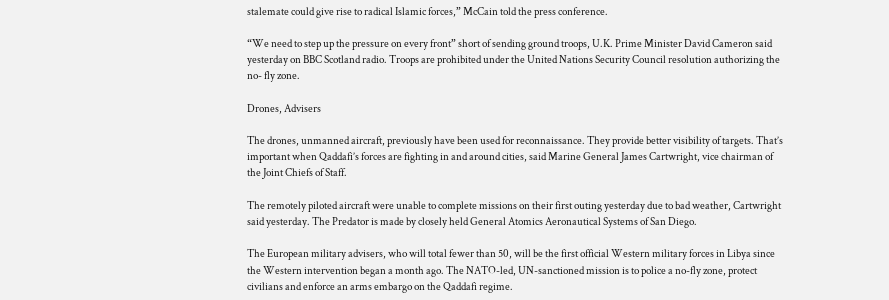stalemate could give rise to radical Islamic forces,” McCain told the press conference.

“We need to step up the pressure on every front” short of sending ground troops, U.K. Prime Minister David Cameron said yesterday on BBC Scotland radio. Troops are prohibited under the United Nations Security Council resolution authorizing the no- fly zone.

Drones, Advisers

The drones, unmanned aircraft, previously have been used for reconnaissance. They provide better visibility of targets. That’s important when Qaddafi’s forces are fighting in and around cities, said Marine General James Cartwright, vice chairman of the Joint Chiefs of Staff.

The remotely piloted aircraft were unable to complete missions on their first outing yesterday due to bad weather, Cartwright said yesterday. The Predator is made by closely held General Atomics Aeronautical Systems of San Diego.

The European military advisers, who will total fewer than 50, will be the first official Western military forces in Libya since the Western intervention began a month ago. The NATO-led, UN-sanctioned mission is to police a no-fly zone, protect civilians and enforce an arms embargo on the Qaddafi regime.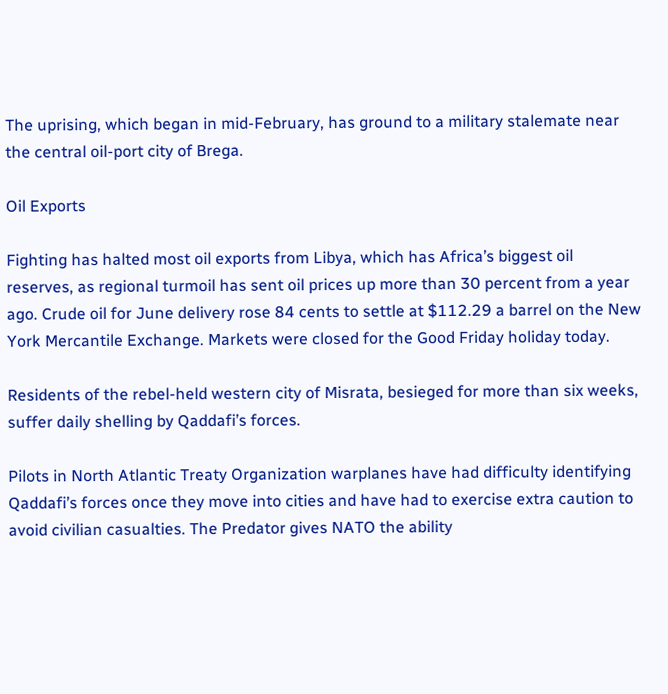The uprising, which began in mid-February, has ground to a military stalemate near the central oil-port city of Brega.

Oil Exports

Fighting has halted most oil exports from Libya, which has Africa’s biggest oil reserves, as regional turmoil has sent oil prices up more than 30 percent from a year ago. Crude oil for June delivery rose 84 cents to settle at $112.29 a barrel on the New York Mercantile Exchange. Markets were closed for the Good Friday holiday today.

Residents of the rebel-held western city of Misrata, besieged for more than six weeks, suffer daily shelling by Qaddafi’s forces.

Pilots in North Atlantic Treaty Organization warplanes have had difficulty identifying Qaddafi’s forces once they move into cities and have had to exercise extra caution to avoid civilian casualties. The Predator gives NATO the ability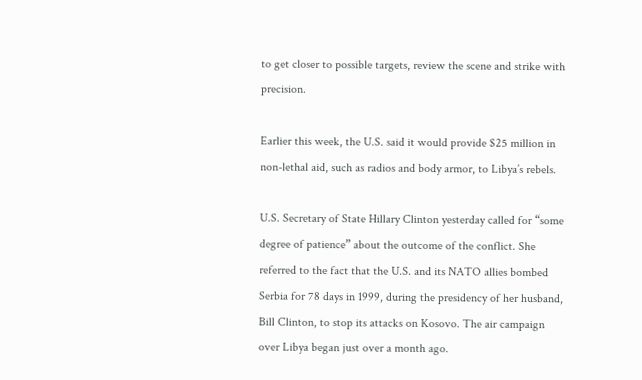to get closer to possible targets, review the scene and strike with precision.

Earlier this week, the U.S. said it would provide $25 million in non-lethal aid, such as radios and body armor, to Libya’s rebels.

U.S. Secretary of State Hillary Clinton yesterday called for “some degree of patience” about the outcome of the conflict. She referred to the fact that the U.S. and its NATO allies bombed Serbia for 78 days in 1999, during the presidency of her husband, Bill Clinton, to stop its attacks on Kosovo. The air campaign over Libya began just over a month ago.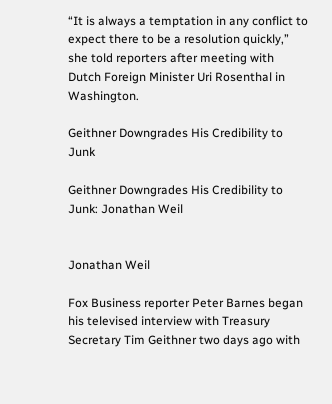“It is always a temptation in any conflict to expect there to be a resolution quickly,” she told reporters after meeting with Dutch Foreign Minister Uri Rosenthal in Washington.

Geithner Downgrades His Credibility to Junk

Geithner Downgrades His Credibility to Junk: Jonathan Weil


Jonathan Weil

Fox Business reporter Peter Barnes began his televised interview with Treasury Secretary Tim Geithner two days ago with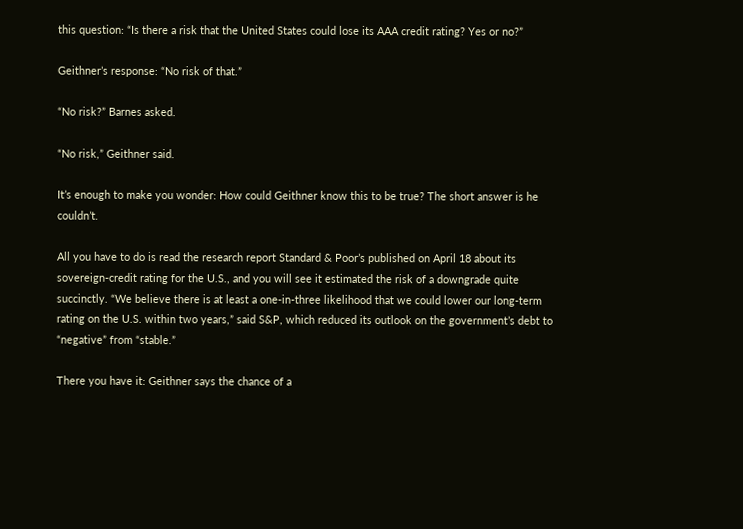this question: “Is there a risk that the United States could lose its AAA credit rating? Yes or no?”

Geithner’s response: “No risk of that.”

“No risk?” Barnes asked.

“No risk,” Geithner said.

It’s enough to make you wonder: How could Geithner know this to be true? The short answer is he couldn’t.

All you have to do is read the research report Standard & Poor’s published on April 18 about its sovereign-credit rating for the U.S., and you will see it estimated the risk of a downgrade quite succinctly. “We believe there is at least a one-in-three likelihood that we could lower our long-term rating on the U.S. within two years,” said S&P, which reduced its outlook on the government’s debt to “negative” from “stable.”

There you have it: Geithner says the chance of a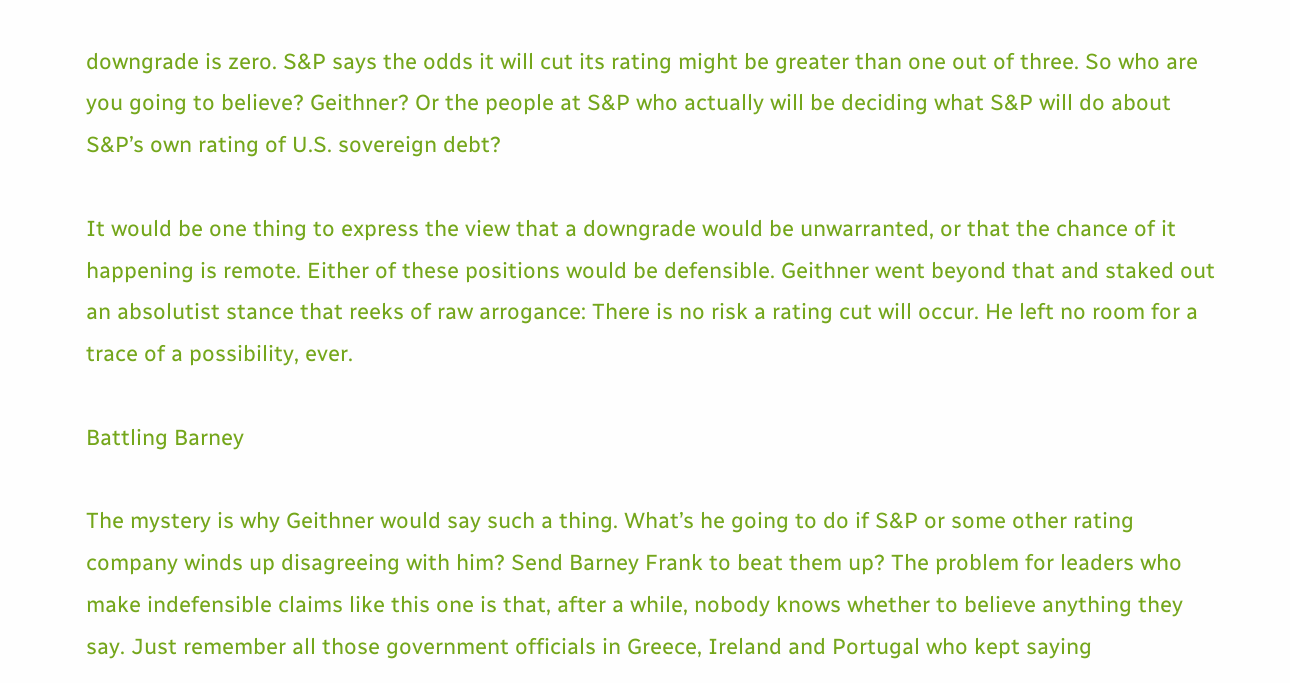downgrade is zero. S&P says the odds it will cut its rating might be greater than one out of three. So who are you going to believe? Geithner? Or the people at S&P who actually will be deciding what S&P will do about S&P’s own rating of U.S. sovereign debt?

It would be one thing to express the view that a downgrade would be unwarranted, or that the chance of it happening is remote. Either of these positions would be defensible. Geithner went beyond that and staked out an absolutist stance that reeks of raw arrogance: There is no risk a rating cut will occur. He left no room for a trace of a possibility, ever.

Battling Barney

The mystery is why Geithner would say such a thing. What’s he going to do if S&P or some other rating company winds up disagreeing with him? Send Barney Frank to beat them up? The problem for leaders who make indefensible claims like this one is that, after a while, nobody knows whether to believe anything they say. Just remember all those government officials in Greece, Ireland and Portugal who kept saying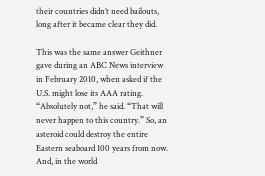their countries didn’t need bailouts, long after it became clear they did.

This was the same answer Geithner gave during an ABC News interview in February 2010, when asked if the U.S. might lose its AAA rating. “Absolutely not,” he said. “That will never happen to this country.” So, an asteroid could destroy the entire Eastern seaboard 100 years from now. And, in the world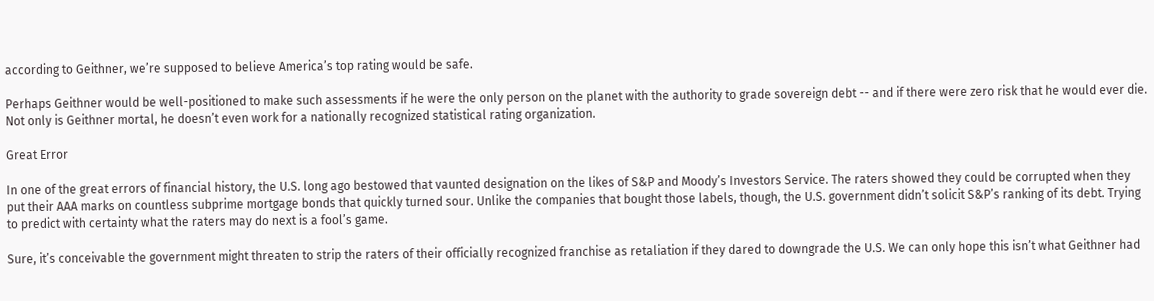according to Geithner, we’re supposed to believe America’s top rating would be safe.

Perhaps Geithner would be well-positioned to make such assessments if he were the only person on the planet with the authority to grade sovereign debt -- and if there were zero risk that he would ever die. Not only is Geithner mortal, he doesn’t even work for a nationally recognized statistical rating organization.

Great Error

In one of the great errors of financial history, the U.S. long ago bestowed that vaunted designation on the likes of S&P and Moody’s Investors Service. The raters showed they could be corrupted when they put their AAA marks on countless subprime mortgage bonds that quickly turned sour. Unlike the companies that bought those labels, though, the U.S. government didn’t solicit S&P’s ranking of its debt. Trying to predict with certainty what the raters may do next is a fool’s game.

Sure, it’s conceivable the government might threaten to strip the raters of their officially recognized franchise as retaliation if they dared to downgrade the U.S. We can only hope this isn’t what Geithner had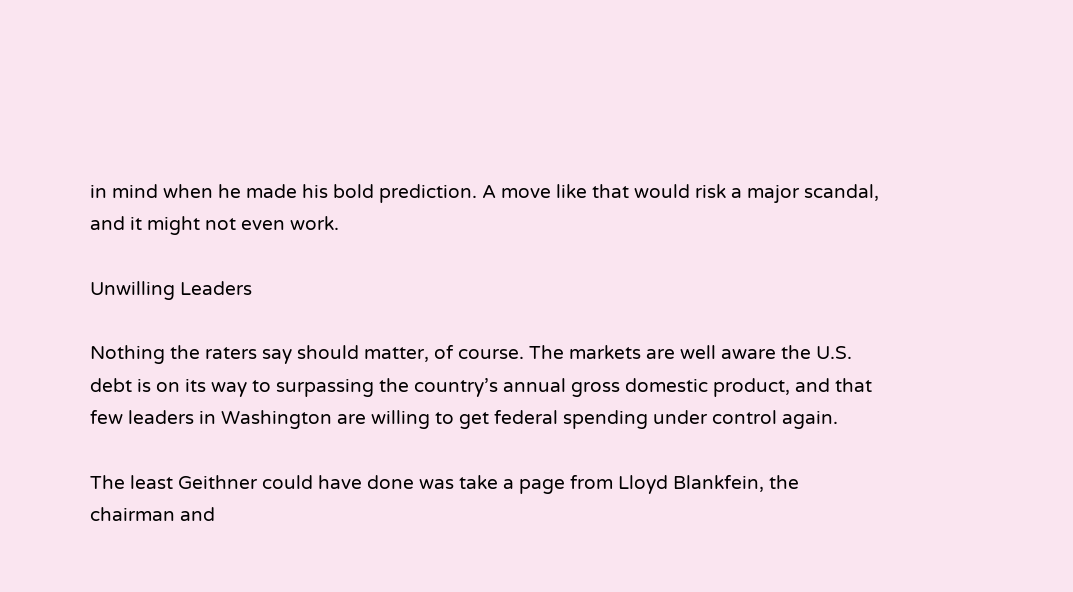in mind when he made his bold prediction. A move like that would risk a major scandal, and it might not even work.

Unwilling Leaders

Nothing the raters say should matter, of course. The markets are well aware the U.S. debt is on its way to surpassing the country’s annual gross domestic product, and that few leaders in Washington are willing to get federal spending under control again.

The least Geithner could have done was take a page from Lloyd Blankfein, the chairman and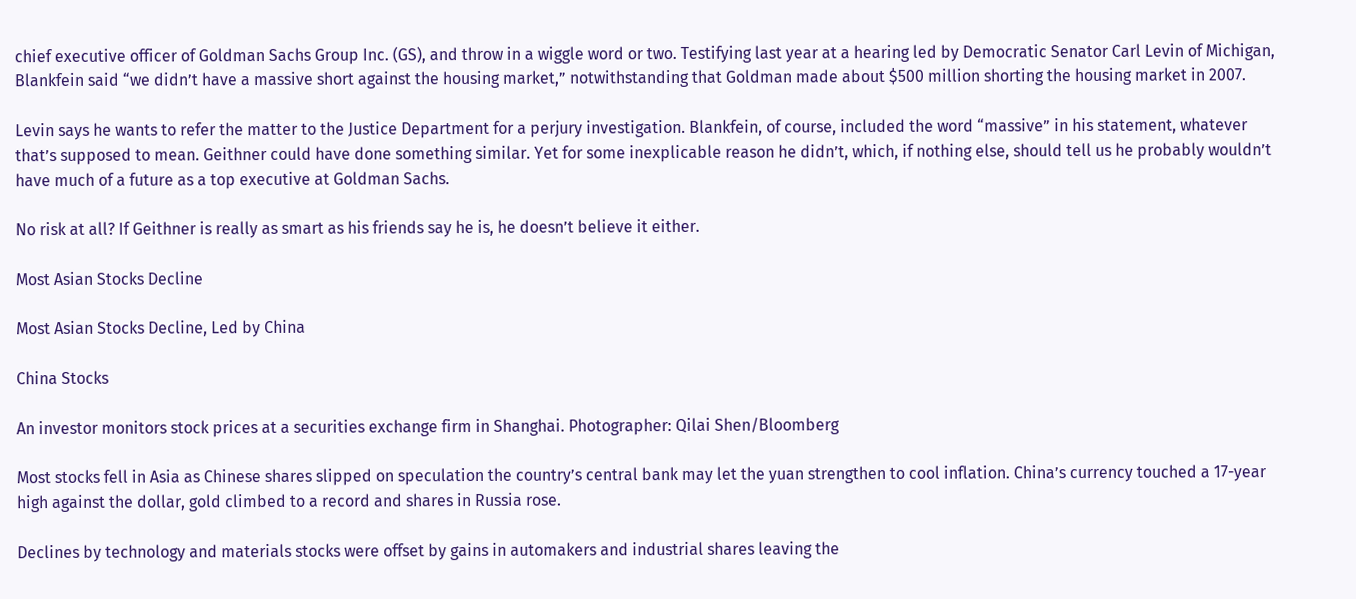chief executive officer of Goldman Sachs Group Inc. (GS), and throw in a wiggle word or two. Testifying last year at a hearing led by Democratic Senator Carl Levin of Michigan, Blankfein said “we didn’t have a massive short against the housing market,” notwithstanding that Goldman made about $500 million shorting the housing market in 2007.

Levin says he wants to refer the matter to the Justice Department for a perjury investigation. Blankfein, of course, included the word “massive” in his statement, whatever that’s supposed to mean. Geithner could have done something similar. Yet for some inexplicable reason he didn’t, which, if nothing else, should tell us he probably wouldn’t have much of a future as a top executive at Goldman Sachs.

No risk at all? If Geithner is really as smart as his friends say he is, he doesn’t believe it either.

Most Asian Stocks Decline

Most Asian Stocks Decline, Led by China

China Stocks

An investor monitors stock prices at a securities exchange firm in Shanghai. Photographer: Qilai Shen/Bloomberg

Most stocks fell in Asia as Chinese shares slipped on speculation the country’s central bank may let the yuan strengthen to cool inflation. China’s currency touched a 17-year high against the dollar, gold climbed to a record and shares in Russia rose.

Declines by technology and materials stocks were offset by gains in automakers and industrial shares leaving the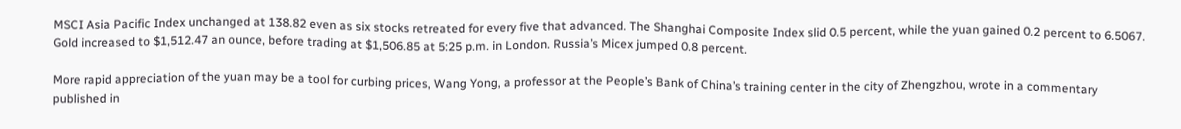MSCI Asia Pacific Index unchanged at 138.82 even as six stocks retreated for every five that advanced. The Shanghai Composite Index slid 0.5 percent, while the yuan gained 0.2 percent to 6.5067. Gold increased to $1,512.47 an ounce, before trading at $1,506.85 at 5:25 p.m. in London. Russia’s Micex jumped 0.8 percent.

More rapid appreciation of the yuan may be a tool for curbing prices, Wang Yong, a professor at the People’s Bank of China’s training center in the city of Zhengzhou, wrote in a commentary published in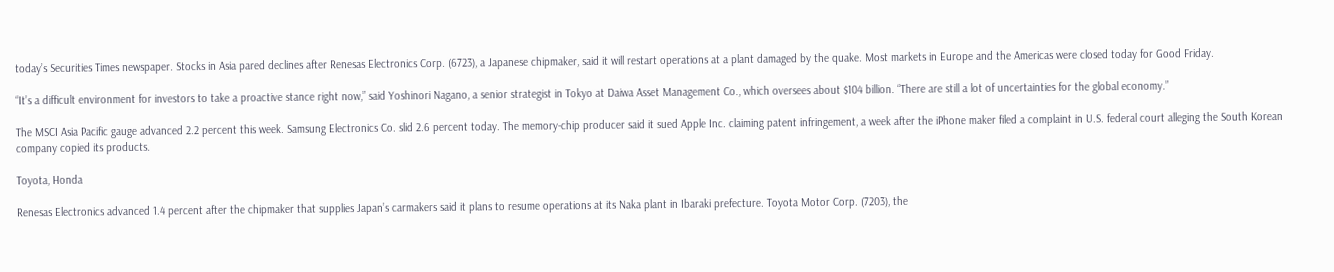today’s Securities Times newspaper. Stocks in Asia pared declines after Renesas Electronics Corp. (6723), a Japanese chipmaker, said it will restart operations at a plant damaged by the quake. Most markets in Europe and the Americas were closed today for Good Friday.

“It’s a difficult environment for investors to take a proactive stance right now,” said Yoshinori Nagano, a senior strategist in Tokyo at Daiwa Asset Management Co., which oversees about $104 billion. “There are still a lot of uncertainties for the global economy.”

The MSCI Asia Pacific gauge advanced 2.2 percent this week. Samsung Electronics Co. slid 2.6 percent today. The memory-chip producer said it sued Apple Inc. claiming patent infringement, a week after the iPhone maker filed a complaint in U.S. federal court alleging the South Korean company copied its products.

Toyota, Honda

Renesas Electronics advanced 1.4 percent after the chipmaker that supplies Japan’s carmakers said it plans to resume operations at its Naka plant in Ibaraki prefecture. Toyota Motor Corp. (7203), the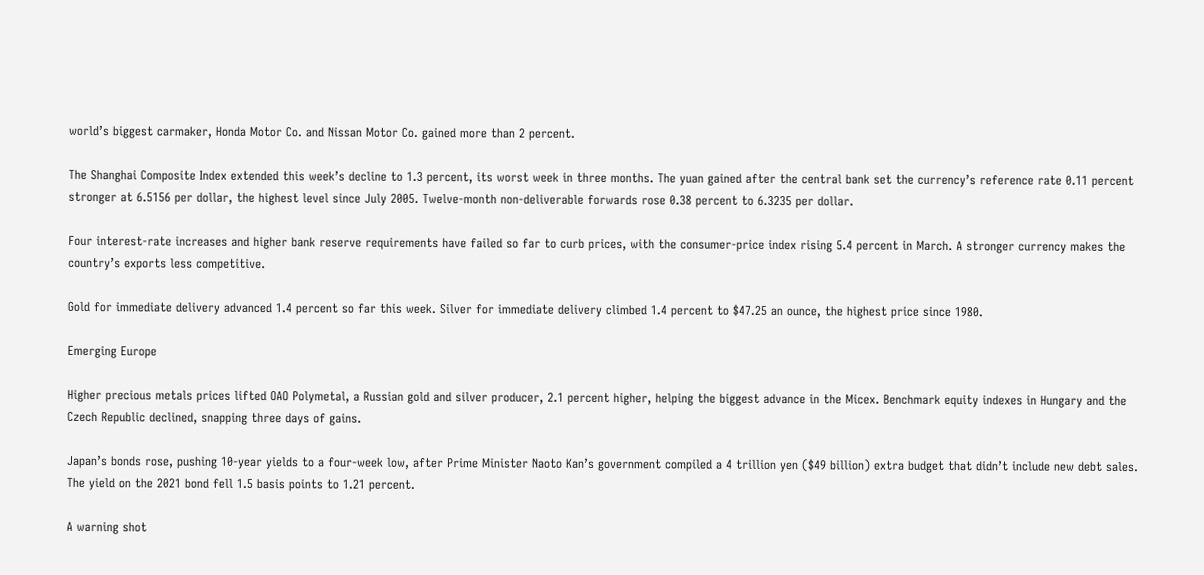world’s biggest carmaker, Honda Motor Co. and Nissan Motor Co. gained more than 2 percent.

The Shanghai Composite Index extended this week’s decline to 1.3 percent, its worst week in three months. The yuan gained after the central bank set the currency’s reference rate 0.11 percent stronger at 6.5156 per dollar, the highest level since July 2005. Twelve-month non-deliverable forwards rose 0.38 percent to 6.3235 per dollar.

Four interest-rate increases and higher bank reserve requirements have failed so far to curb prices, with the consumer-price index rising 5.4 percent in March. A stronger currency makes the country’s exports less competitive.

Gold for immediate delivery advanced 1.4 percent so far this week. Silver for immediate delivery climbed 1.4 percent to $47.25 an ounce, the highest price since 1980.

Emerging Europe

Higher precious metals prices lifted OAO Polymetal, a Russian gold and silver producer, 2.1 percent higher, helping the biggest advance in the Micex. Benchmark equity indexes in Hungary and the Czech Republic declined, snapping three days of gains.

Japan’s bonds rose, pushing 10-year yields to a four-week low, after Prime Minister Naoto Kan’s government compiled a 4 trillion yen ($49 billion) extra budget that didn’t include new debt sales. The yield on the 2021 bond fell 1.5 basis points to 1.21 percent.

A warning shot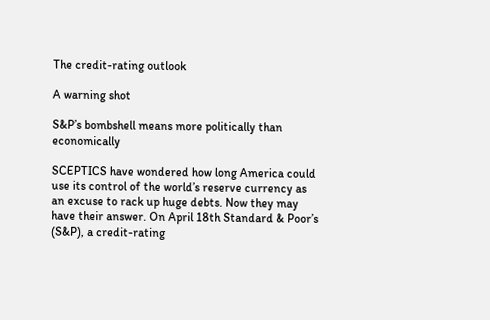The credit-rating outlook

A warning shot

S&P’s bombshell means more politically than economically

SCEPTICS have wondered how long America could use its control of the world’s reserve currency as an excuse to rack up huge debts. Now they may have their answer. On April 18th Standard & Poor’s (S&P), a credit-rating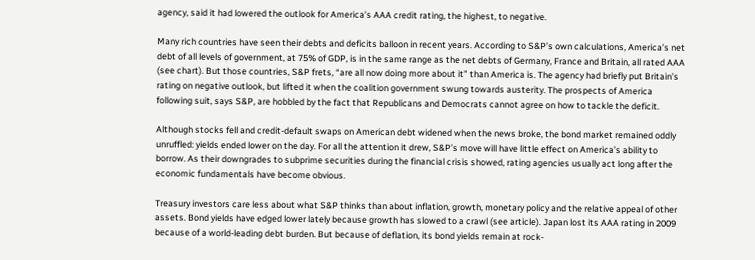agency, said it had lowered the outlook for America’s AAA credit rating, the highest, to negative.

Many rich countries have seen their debts and deficits balloon in recent years. According to S&P’s own calculations, America’s net debt of all levels of government, at 75% of GDP, is in the same range as the net debts of Germany, France and Britain, all rated AAA (see chart). But those countries, S&P frets, “are all now doing more about it” than America is. The agency had briefly put Britain’s rating on negative outlook, but lifted it when the coalition government swung towards austerity. The prospects of America following suit, says S&P, are hobbled by the fact that Republicans and Democrats cannot agree on how to tackle the deficit.

Although stocks fell and credit-default swaps on American debt widened when the news broke, the bond market remained oddly unruffled: yields ended lower on the day. For all the attention it drew, S&P’s move will have little effect on America’s ability to borrow. As their downgrades to subprime securities during the financial crisis showed, rating agencies usually act long after the economic fundamentals have become obvious.

Treasury investors care less about what S&P thinks than about inflation, growth, monetary policy and the relative appeal of other assets. Bond yields have edged lower lately because growth has slowed to a crawl (see article). Japan lost its AAA rating in 2009 because of a world-leading debt burden. But because of deflation, its bond yields remain at rock-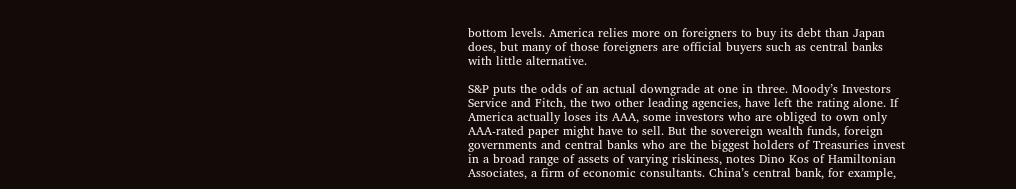bottom levels. America relies more on foreigners to buy its debt than Japan does, but many of those foreigners are official buyers such as central banks with little alternative.

S&P puts the odds of an actual downgrade at one in three. Moody’s Investors Service and Fitch, the two other leading agencies, have left the rating alone. If America actually loses its AAA, some investors who are obliged to own only AAA-rated paper might have to sell. But the sovereign wealth funds, foreign governments and central banks who are the biggest holders of Treasuries invest in a broad range of assets of varying riskiness, notes Dino Kos of Hamiltonian Associates, a firm of economic consultants. China’s central bank, for example,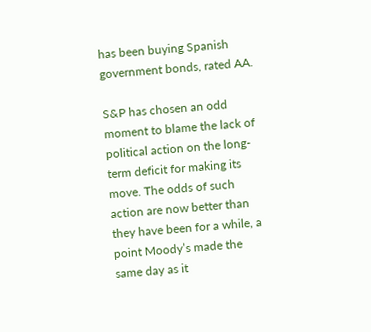has been buying Spanish government bonds, rated AA.

S&P has chosen an odd moment to blame the lack of political action on the long-term deficit for making its move. The odds of such action are now better than they have been for a while, a point Moody’s made the same day as it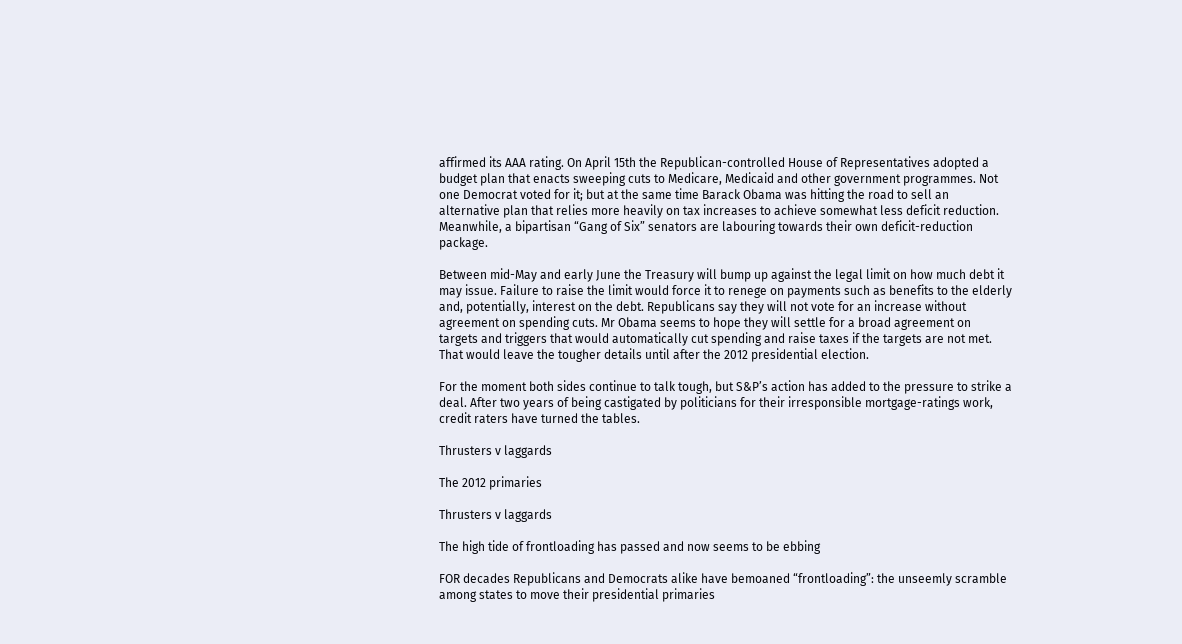affirmed its AAA rating. On April 15th the Republican-controlled House of Representatives adopted a budget plan that enacts sweeping cuts to Medicare, Medicaid and other government programmes. Not one Democrat voted for it; but at the same time Barack Obama was hitting the road to sell an alternative plan that relies more heavily on tax increases to achieve somewhat less deficit reduction. Meanwhile, a bipartisan “Gang of Six” senators are labouring towards their own deficit-reduction package.

Between mid-May and early June the Treasury will bump up against the legal limit on how much debt it may issue. Failure to raise the limit would force it to renege on payments such as benefits to the elderly and, potentially, interest on the debt. Republicans say they will not vote for an increase without agreement on spending cuts. Mr Obama seems to hope they will settle for a broad agreement on targets and triggers that would automatically cut spending and raise taxes if the targets are not met. That would leave the tougher details until after the 2012 presidential election.

For the moment both sides continue to talk tough, but S&P’s action has added to the pressure to strike a deal. After two years of being castigated by politicians for their irresponsible mortgage-ratings work, credit raters have turned the tables.

Thrusters v laggards

The 2012 primaries

Thrusters v laggards

The high tide of frontloading has passed and now seems to be ebbing

FOR decades Republicans and Democrats alike have bemoaned “frontloading”: the unseemly scramble among states to move their presidential primaries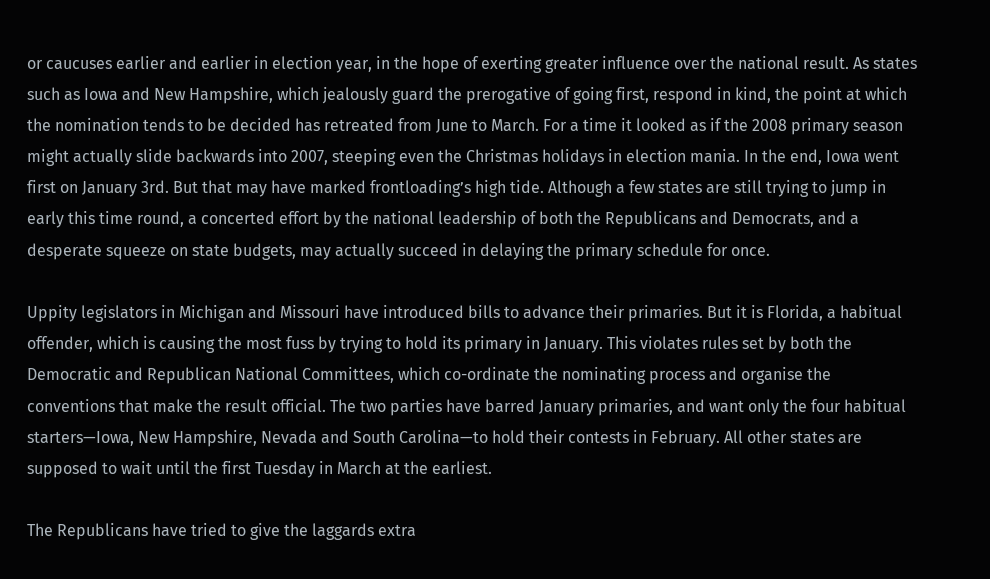or caucuses earlier and earlier in election year, in the hope of exerting greater influence over the national result. As states such as Iowa and New Hampshire, which jealously guard the prerogative of going first, respond in kind, the point at which the nomination tends to be decided has retreated from June to March. For a time it looked as if the 2008 primary season might actually slide backwards into 2007, steeping even the Christmas holidays in election mania. In the end, Iowa went first on January 3rd. But that may have marked frontloading’s high tide. Although a few states are still trying to jump in early this time round, a concerted effort by the national leadership of both the Republicans and Democrats, and a desperate squeeze on state budgets, may actually succeed in delaying the primary schedule for once.

Uppity legislators in Michigan and Missouri have introduced bills to advance their primaries. But it is Florida, a habitual offender, which is causing the most fuss by trying to hold its primary in January. This violates rules set by both the Democratic and Republican National Committees, which co-ordinate the nominating process and organise the conventions that make the result official. The two parties have barred January primaries, and want only the four habitual starters—Iowa, New Hampshire, Nevada and South Carolina—to hold their contests in February. All other states are supposed to wait until the first Tuesday in March at the earliest.

The Republicans have tried to give the laggards extra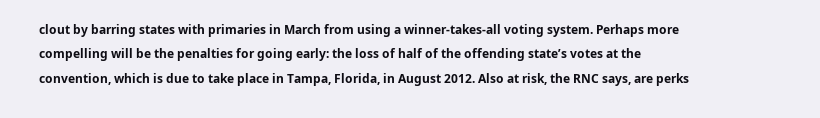clout by barring states with primaries in March from using a winner-takes-all voting system. Perhaps more compelling will be the penalties for going early: the loss of half of the offending state’s votes at the convention, which is due to take place in Tampa, Florida, in August 2012. Also at risk, the RNC says, are perks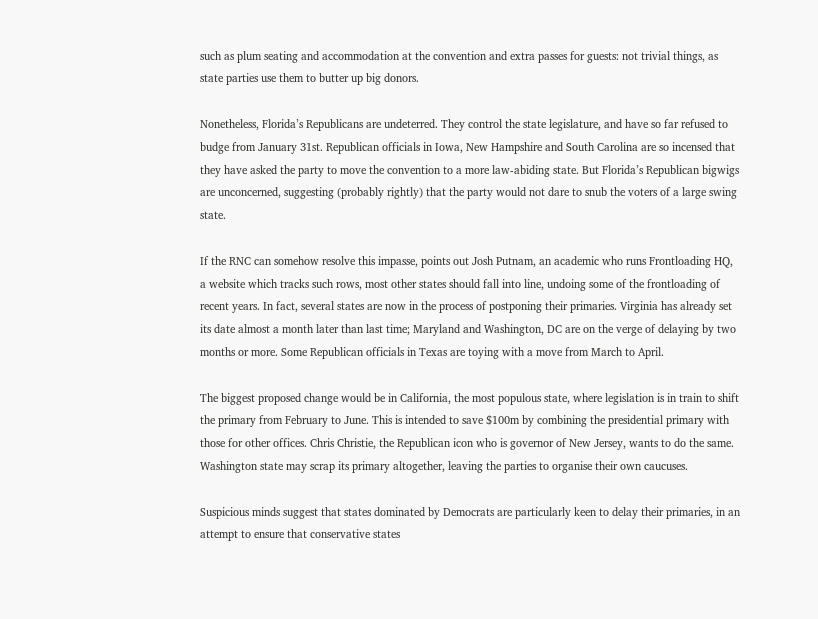such as plum seating and accommodation at the convention and extra passes for guests: not trivial things, as state parties use them to butter up big donors.

Nonetheless, Florida’s Republicans are undeterred. They control the state legislature, and have so far refused to budge from January 31st. Republican officials in Iowa, New Hampshire and South Carolina are so incensed that they have asked the party to move the convention to a more law-abiding state. But Florida’s Republican bigwigs are unconcerned, suggesting (probably rightly) that the party would not dare to snub the voters of a large swing state.

If the RNC can somehow resolve this impasse, points out Josh Putnam, an academic who runs Frontloading HQ, a website which tracks such rows, most other states should fall into line, undoing some of the frontloading of recent years. In fact, several states are now in the process of postponing their primaries. Virginia has already set its date almost a month later than last time; Maryland and Washington, DC are on the verge of delaying by two months or more. Some Republican officials in Texas are toying with a move from March to April.

The biggest proposed change would be in California, the most populous state, where legislation is in train to shift the primary from February to June. This is intended to save $100m by combining the presidential primary with those for other offices. Chris Christie, the Republican icon who is governor of New Jersey, wants to do the same. Washington state may scrap its primary altogether, leaving the parties to organise their own caucuses.

Suspicious minds suggest that states dominated by Democrats are particularly keen to delay their primaries, in an attempt to ensure that conservative states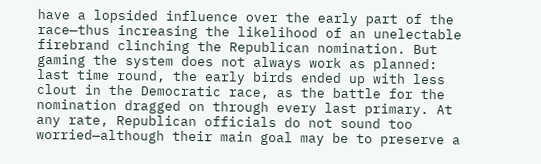have a lopsided influence over the early part of the race—thus increasing the likelihood of an unelectable firebrand clinching the Republican nomination. But gaming the system does not always work as planned: last time round, the early birds ended up with less clout in the Democratic race, as the battle for the nomination dragged on through every last primary. At any rate, Republican officials do not sound too worried—although their main goal may be to preserve a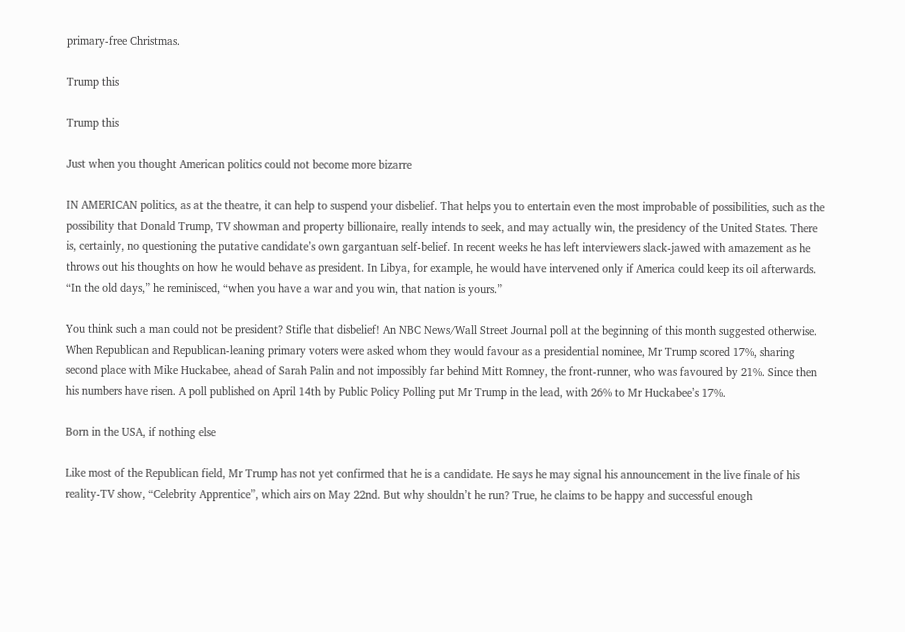primary-free Christmas.

Trump this

Trump this

Just when you thought American politics could not become more bizarre

IN AMERICAN politics, as at the theatre, it can help to suspend your disbelief. That helps you to entertain even the most improbable of possibilities, such as the possibility that Donald Trump, TV showman and property billionaire, really intends to seek, and may actually win, the presidency of the United States. There is, certainly, no questioning the putative candidate’s own gargantuan self-belief. In recent weeks he has left interviewers slack-jawed with amazement as he throws out his thoughts on how he would behave as president. In Libya, for example, he would have intervened only if America could keep its oil afterwards. “In the old days,” he reminisced, “when you have a war and you win, that nation is yours.”

You think such a man could not be president? Stifle that disbelief! An NBC News/Wall Street Journal poll at the beginning of this month suggested otherwise. When Republican and Republican-leaning primary voters were asked whom they would favour as a presidential nominee, Mr Trump scored 17%, sharing second place with Mike Huckabee, ahead of Sarah Palin and not impossibly far behind Mitt Romney, the front-runner, who was favoured by 21%. Since then his numbers have risen. A poll published on April 14th by Public Policy Polling put Mr Trump in the lead, with 26% to Mr Huckabee’s 17%.

Born in the USA, if nothing else

Like most of the Republican field, Mr Trump has not yet confirmed that he is a candidate. He says he may signal his announcement in the live finale of his reality-TV show, “Celebrity Apprentice”, which airs on May 22nd. But why shouldn’t he run? True, he claims to be happy and successful enough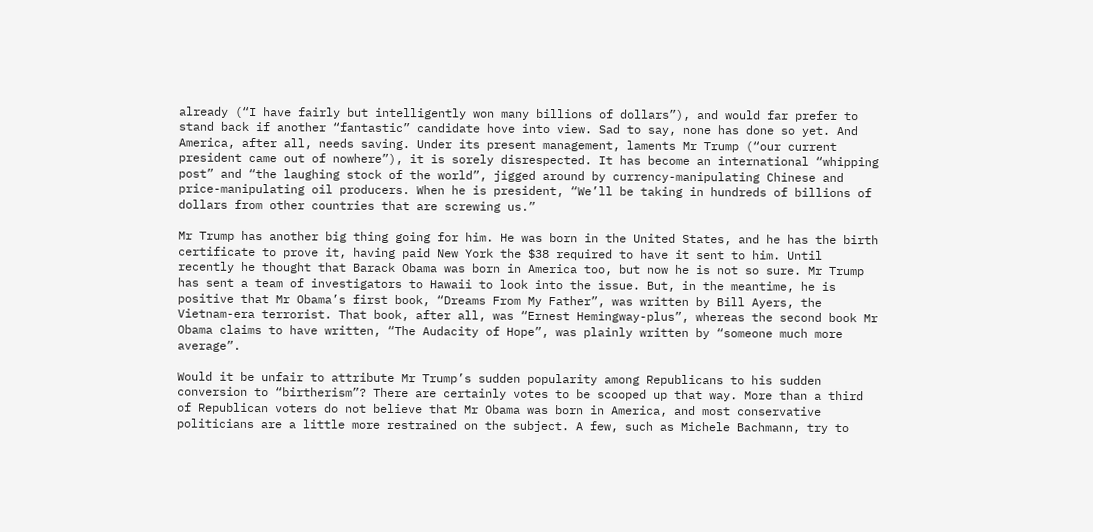already (“I have fairly but intelligently won many billions of dollars”), and would far prefer to stand back if another “fantastic” candidate hove into view. Sad to say, none has done so yet. And America, after all, needs saving. Under its present management, laments Mr Trump (“our current president came out of nowhere”), it is sorely disrespected. It has become an international “whipping post” and “the laughing stock of the world”, jigged around by currency-manipulating Chinese and price-manipulating oil producers. When he is president, “We’ll be taking in hundreds of billions of dollars from other countries that are screwing us.”

Mr Trump has another big thing going for him. He was born in the United States, and he has the birth certificate to prove it, having paid New York the $38 required to have it sent to him. Until recently he thought that Barack Obama was born in America too, but now he is not so sure. Mr Trump has sent a team of investigators to Hawaii to look into the issue. But, in the meantime, he is positive that Mr Obama’s first book, “Dreams From My Father”, was written by Bill Ayers, the Vietnam-era terrorist. That book, after all, was “Ernest Hemingway-plus”, whereas the second book Mr Obama claims to have written, “The Audacity of Hope”, was plainly written by “someone much more average”.

Would it be unfair to attribute Mr Trump’s sudden popularity among Republicans to his sudden conversion to “birtherism”? There are certainly votes to be scooped up that way. More than a third of Republican voters do not believe that Mr Obama was born in America, and most conservative politicians are a little more restrained on the subject. A few, such as Michele Bachmann, try to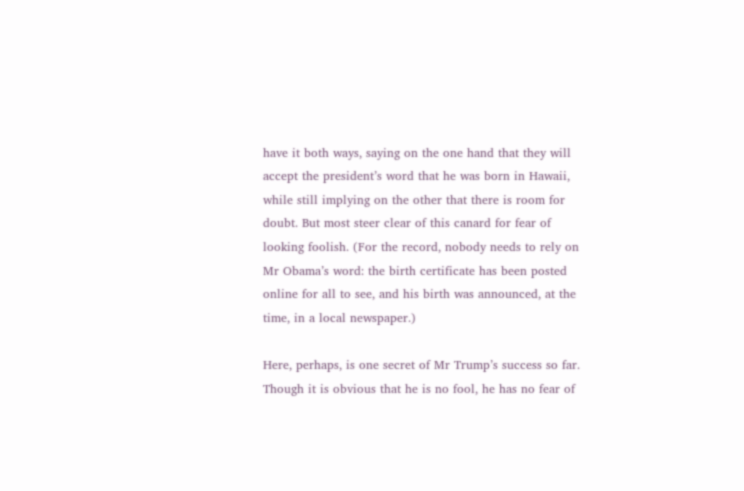have it both ways, saying on the one hand that they will accept the president’s word that he was born in Hawaii, while still implying on the other that there is room for doubt. But most steer clear of this canard for fear of looking foolish. (For the record, nobody needs to rely on Mr Obama’s word: the birth certificate has been posted online for all to see, and his birth was announced, at the time, in a local newspaper.)

Here, perhaps, is one secret of Mr Trump’s success so far. Though it is obvious that he is no fool, he has no fear of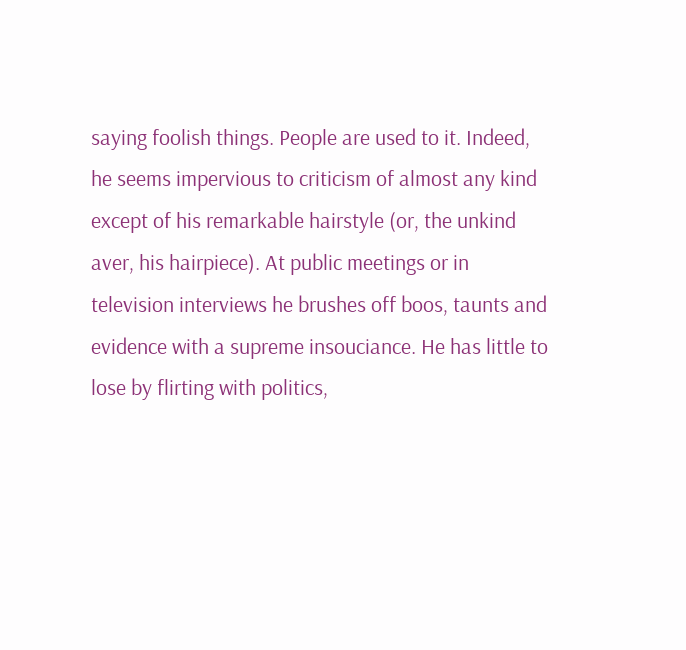saying foolish things. People are used to it. Indeed, he seems impervious to criticism of almost any kind except of his remarkable hairstyle (or, the unkind aver, his hairpiece). At public meetings or in television interviews he brushes off boos, taunts and evidence with a supreme insouciance. He has little to lose by flirting with politics,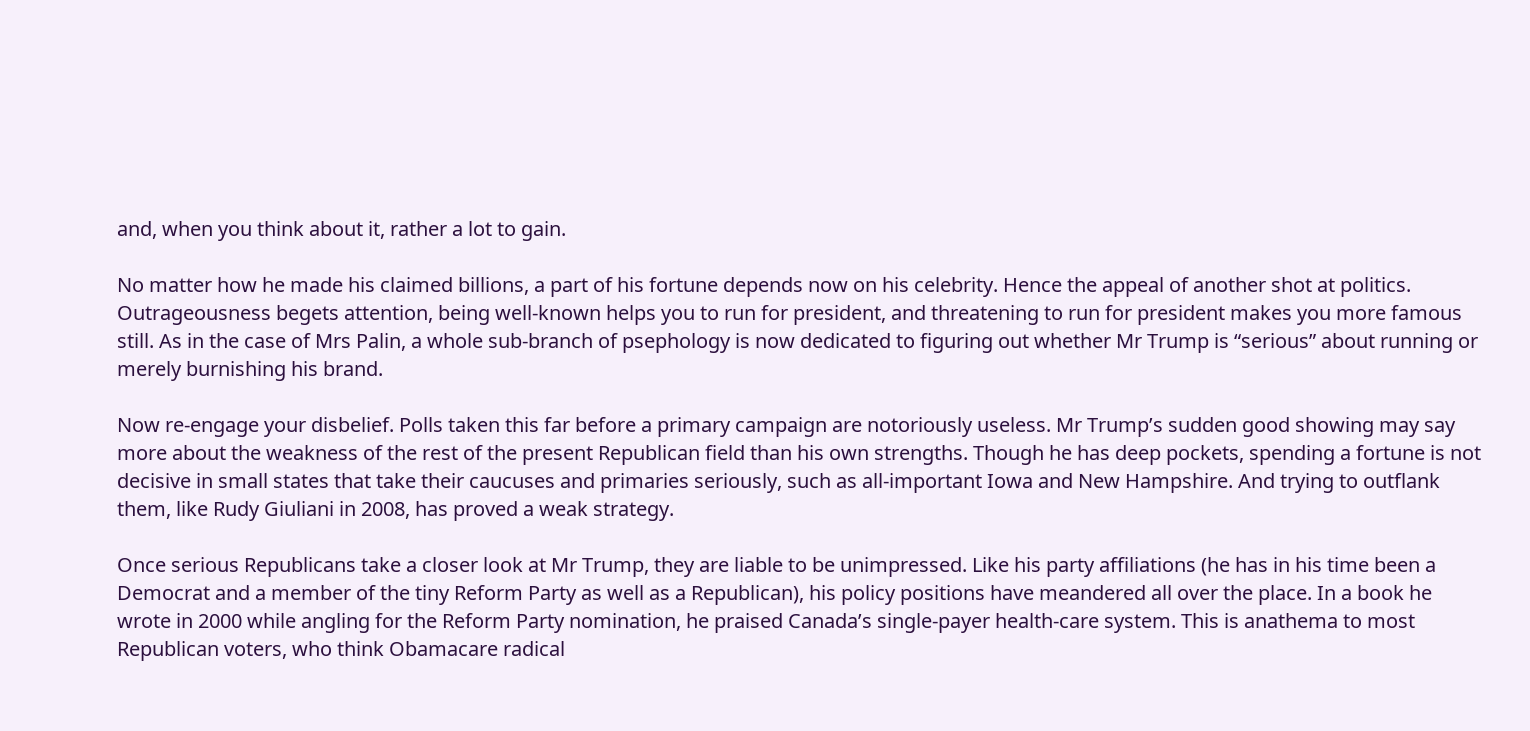and, when you think about it, rather a lot to gain.

No matter how he made his claimed billions, a part of his fortune depends now on his celebrity. Hence the appeal of another shot at politics. Outrageousness begets attention, being well-known helps you to run for president, and threatening to run for president makes you more famous still. As in the case of Mrs Palin, a whole sub-branch of psephology is now dedicated to figuring out whether Mr Trump is “serious” about running or merely burnishing his brand.

Now re-engage your disbelief. Polls taken this far before a primary campaign are notoriously useless. Mr Trump’s sudden good showing may say more about the weakness of the rest of the present Republican field than his own strengths. Though he has deep pockets, spending a fortune is not decisive in small states that take their caucuses and primaries seriously, such as all-important Iowa and New Hampshire. And trying to outflank them, like Rudy Giuliani in 2008, has proved a weak strategy.

Once serious Republicans take a closer look at Mr Trump, they are liable to be unimpressed. Like his party affiliations (he has in his time been a Democrat and a member of the tiny Reform Party as well as a Republican), his policy positions have meandered all over the place. In a book he wrote in 2000 while angling for the Reform Party nomination, he praised Canada’s single-payer health-care system. This is anathema to most Republican voters, who think Obamacare radical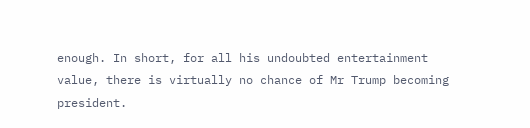enough. In short, for all his undoubted entertainment value, there is virtually no chance of Mr Trump becoming president.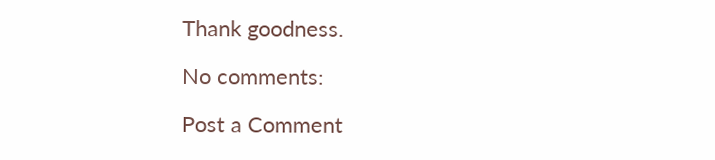Thank goodness.

No comments:

Post a Comment